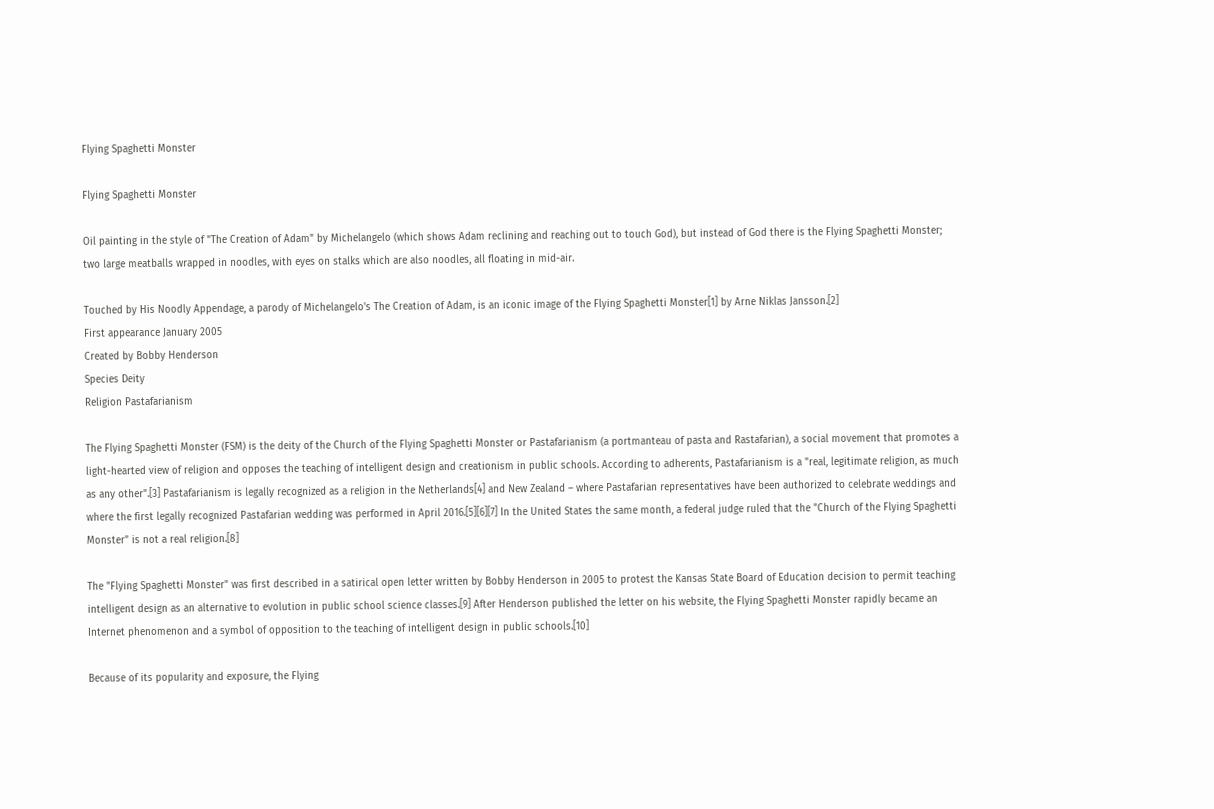Flying Spaghetti Monster

Flying Spaghetti Monster

Oil painting in the style of "The Creation of Adam" by Michelangelo (which shows Adam reclining and reaching out to touch God), but instead of God there is the Flying Spaghetti Monster; two large meatballs wrapped in noodles, with eyes on stalks which are also noodles, all floating in mid-air.

Touched by His Noodly Appendage, a parody of Michelangelo's The Creation of Adam, is an iconic image of the Flying Spaghetti Monster[1] by Arne Niklas Jansson.[2]
First appearance January 2005
Created by Bobby Henderson
Species Deity
Religion Pastafarianism

The Flying Spaghetti Monster (FSM) is the deity of the Church of the Flying Spaghetti Monster or Pastafarianism (a portmanteau of pasta and Rastafarian), a social movement that promotes a light-hearted view of religion and opposes the teaching of intelligent design and creationism in public schools. According to adherents, Pastafarianism is a "real, legitimate religion, as much as any other".[3] Pastafarianism is legally recognized as a religion in the Netherlands[4] and New Zealand – where Pastafarian representatives have been authorized to celebrate weddings and where the first legally recognized Pastafarian wedding was performed in April 2016.[5][6][7] In the United States the same month, a federal judge ruled that the "Church of the Flying Spaghetti Monster" is not a real religion.[8]

The "Flying Spaghetti Monster" was first described in a satirical open letter written by Bobby Henderson in 2005 to protest the Kansas State Board of Education decision to permit teaching intelligent design as an alternative to evolution in public school science classes.[9] After Henderson published the letter on his website, the Flying Spaghetti Monster rapidly became an Internet phenomenon and a symbol of opposition to the teaching of intelligent design in public schools.[10]

Because of its popularity and exposure, the Flying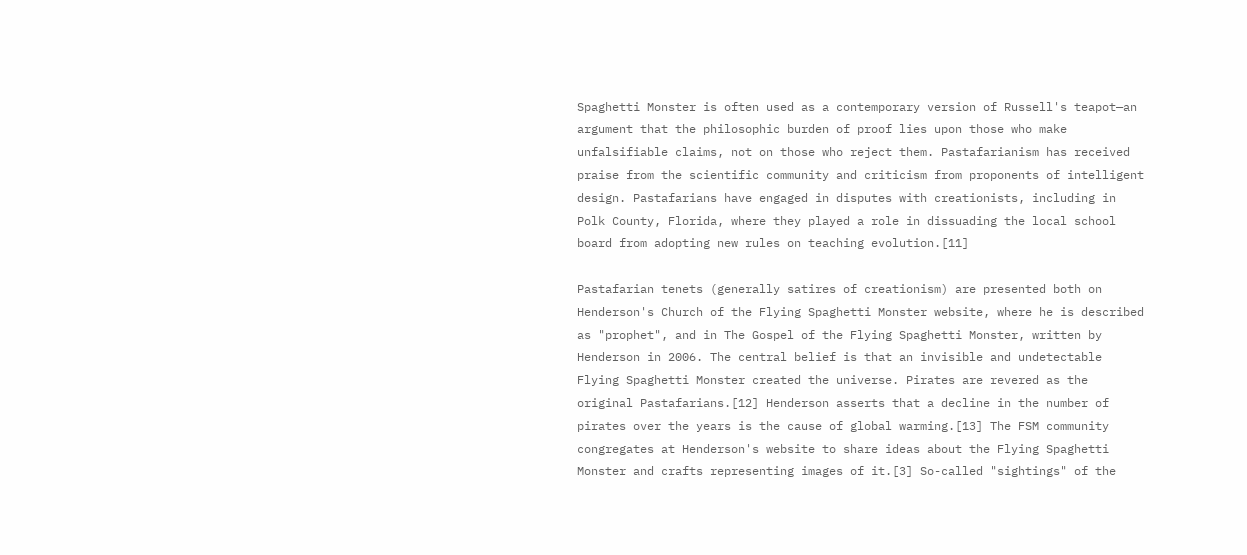Spaghetti Monster is often used as a contemporary version of Russell's teapot—an argument that the philosophic burden of proof lies upon those who make unfalsifiable claims, not on those who reject them. Pastafarianism has received praise from the scientific community and criticism from proponents of intelligent design. Pastafarians have engaged in disputes with creationists, including in Polk County, Florida, where they played a role in dissuading the local school board from adopting new rules on teaching evolution.[11]

Pastafarian tenets (generally satires of creationism) are presented both on Henderson's Church of the Flying Spaghetti Monster website, where he is described as "prophet", and in The Gospel of the Flying Spaghetti Monster, written by Henderson in 2006. The central belief is that an invisible and undetectable Flying Spaghetti Monster created the universe. Pirates are revered as the original Pastafarians.[12] Henderson asserts that a decline in the number of pirates over the years is the cause of global warming.[13] The FSM community congregates at Henderson's website to share ideas about the Flying Spaghetti Monster and crafts representing images of it.[3] So-called "sightings" of the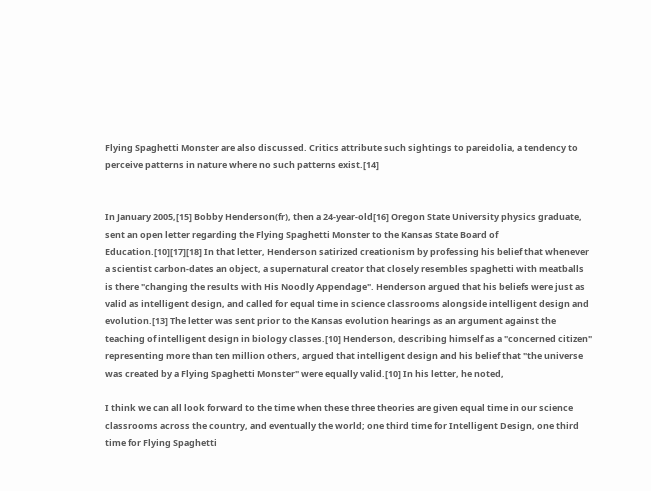Flying Spaghetti Monster are also discussed. Critics attribute such sightings to pareidolia, a tendency to perceive patterns in nature where no such patterns exist.[14]


In January 2005,[15] Bobby Henderson(fr), then a 24-year-old[16] Oregon State University physics graduate, sent an open letter regarding the Flying Spaghetti Monster to the Kansas State Board of Education.[10][17][18] In that letter, Henderson satirized creationism by professing his belief that whenever a scientist carbon-dates an object, a supernatural creator that closely resembles spaghetti with meatballs is there "changing the results with His Noodly Appendage". Henderson argued that his beliefs were just as valid as intelligent design, and called for equal time in science classrooms alongside intelligent design and evolution.[13] The letter was sent prior to the Kansas evolution hearings as an argument against the teaching of intelligent design in biology classes.[10] Henderson, describing himself as a "concerned citizen" representing more than ten million others, argued that intelligent design and his belief that "the universe was created by a Flying Spaghetti Monster" were equally valid.[10] In his letter, he noted,

I think we can all look forward to the time when these three theories are given equal time in our science classrooms across the country, and eventually the world; one third time for Intelligent Design, one third time for Flying Spaghetti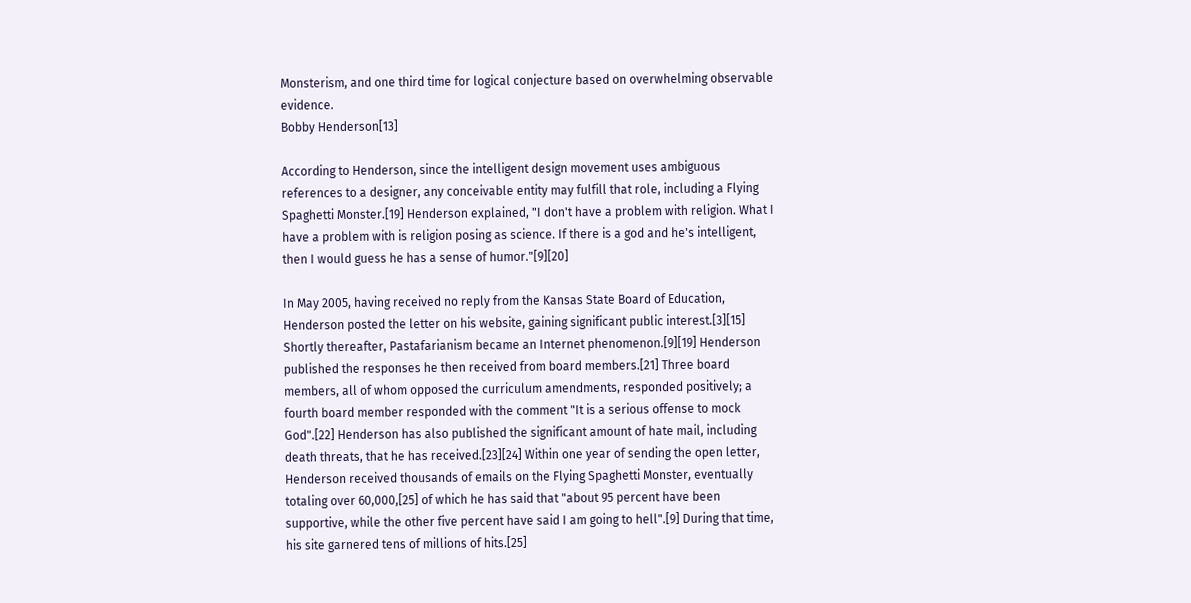Monsterism, and one third time for logical conjecture based on overwhelming observable evidence.
Bobby Henderson[13]

According to Henderson, since the intelligent design movement uses ambiguous references to a designer, any conceivable entity may fulfill that role, including a Flying Spaghetti Monster.[19] Henderson explained, "I don't have a problem with religion. What I have a problem with is religion posing as science. If there is a god and he's intelligent, then I would guess he has a sense of humor."[9][20]

In May 2005, having received no reply from the Kansas State Board of Education, Henderson posted the letter on his website, gaining significant public interest.[3][15] Shortly thereafter, Pastafarianism became an Internet phenomenon.[9][19] Henderson published the responses he then received from board members.[21] Three board members, all of whom opposed the curriculum amendments, responded positively; a fourth board member responded with the comment "It is a serious offense to mock God".[22] Henderson has also published the significant amount of hate mail, including death threats, that he has received.[23][24] Within one year of sending the open letter, Henderson received thousands of emails on the Flying Spaghetti Monster, eventually totaling over 60,000,[25] of which he has said that "about 95 percent have been supportive, while the other five percent have said I am going to hell".[9] During that time, his site garnered tens of millions of hits.[25]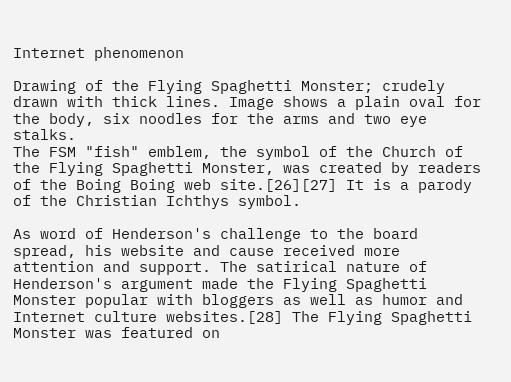Internet phenomenon

Drawing of the Flying Spaghetti Monster; crudely drawn with thick lines. Image shows a plain oval for the body, six noodles for the arms and two eye stalks.
The FSM "fish" emblem, the symbol of the Church of the Flying Spaghetti Monster, was created by readers of the Boing Boing web site.[26][27] It is a parody of the Christian Ichthys symbol.

As word of Henderson's challenge to the board spread, his website and cause received more attention and support. The satirical nature of Henderson's argument made the Flying Spaghetti Monster popular with bloggers as well as humor and Internet culture websites.[28] The Flying Spaghetti Monster was featured on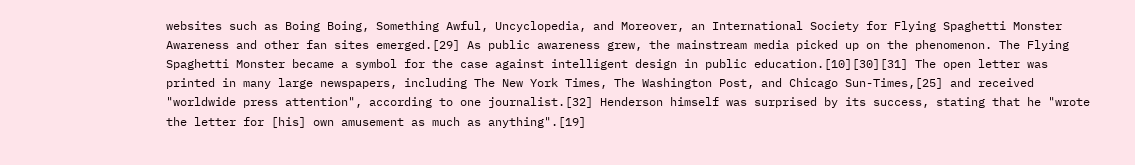websites such as Boing Boing, Something Awful, Uncyclopedia, and Moreover, an International Society for Flying Spaghetti Monster Awareness and other fan sites emerged.[29] As public awareness grew, the mainstream media picked up on the phenomenon. The Flying Spaghetti Monster became a symbol for the case against intelligent design in public education.[10][30][31] The open letter was printed in many large newspapers, including The New York Times, The Washington Post, and Chicago Sun-Times,[25] and received "worldwide press attention", according to one journalist.[32] Henderson himself was surprised by its success, stating that he "wrote the letter for [his] own amusement as much as anything".[19]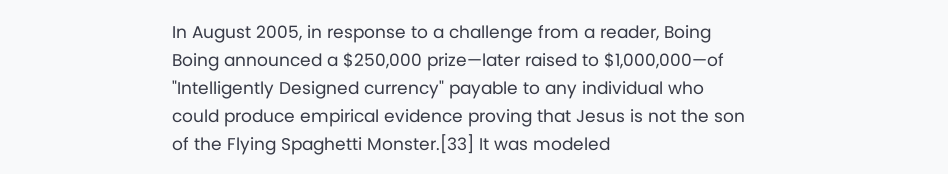In August 2005, in response to a challenge from a reader, Boing Boing announced a $250,000 prize—later raised to $1,000,000—of "Intelligently Designed currency" payable to any individual who could produce empirical evidence proving that Jesus is not the son of the Flying Spaghetti Monster.[33] It was modeled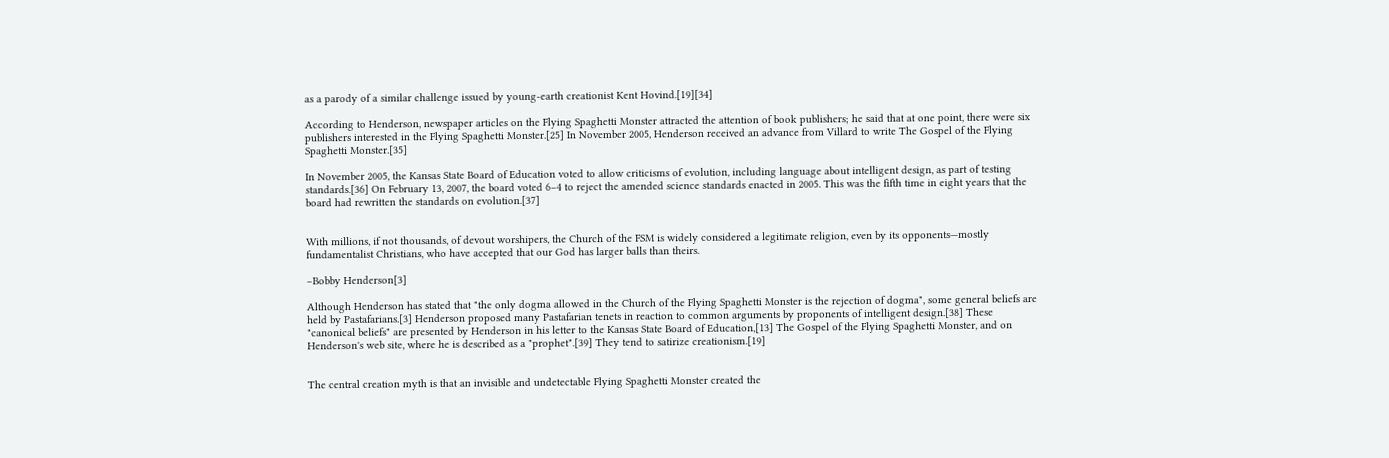as a parody of a similar challenge issued by young-earth creationist Kent Hovind.[19][34]

According to Henderson, newspaper articles on the Flying Spaghetti Monster attracted the attention of book publishers; he said that at one point, there were six publishers interested in the Flying Spaghetti Monster.[25] In November 2005, Henderson received an advance from Villard to write The Gospel of the Flying Spaghetti Monster.[35]

In November 2005, the Kansas State Board of Education voted to allow criticisms of evolution, including language about intelligent design, as part of testing standards.[36] On February 13, 2007, the board voted 6–4 to reject the amended science standards enacted in 2005. This was the fifth time in eight years that the board had rewritten the standards on evolution.[37]


With millions, if not thousands, of devout worshipers, the Church of the FSM is widely considered a legitimate religion, even by its opponents—mostly fundamentalist Christians, who have accepted that our God has larger balls than theirs.

–Bobby Henderson[3]

Although Henderson has stated that "the only dogma allowed in the Church of the Flying Spaghetti Monster is the rejection of dogma", some general beliefs are held by Pastafarians.[3] Henderson proposed many Pastafarian tenets in reaction to common arguments by proponents of intelligent design.[38] These "canonical beliefs" are presented by Henderson in his letter to the Kansas State Board of Education,[13] The Gospel of the Flying Spaghetti Monster, and on Henderson's web site, where he is described as a "prophet".[39] They tend to satirize creationism.[19]


The central creation myth is that an invisible and undetectable Flying Spaghetti Monster created the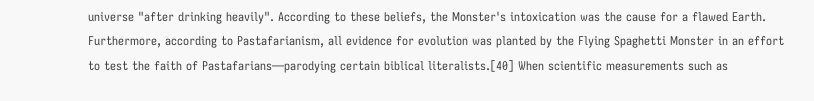universe "after drinking heavily". According to these beliefs, the Monster's intoxication was the cause for a flawed Earth. Furthermore, according to Pastafarianism, all evidence for evolution was planted by the Flying Spaghetti Monster in an effort to test the faith of Pastafarians—parodying certain biblical literalists.[40] When scientific measurements such as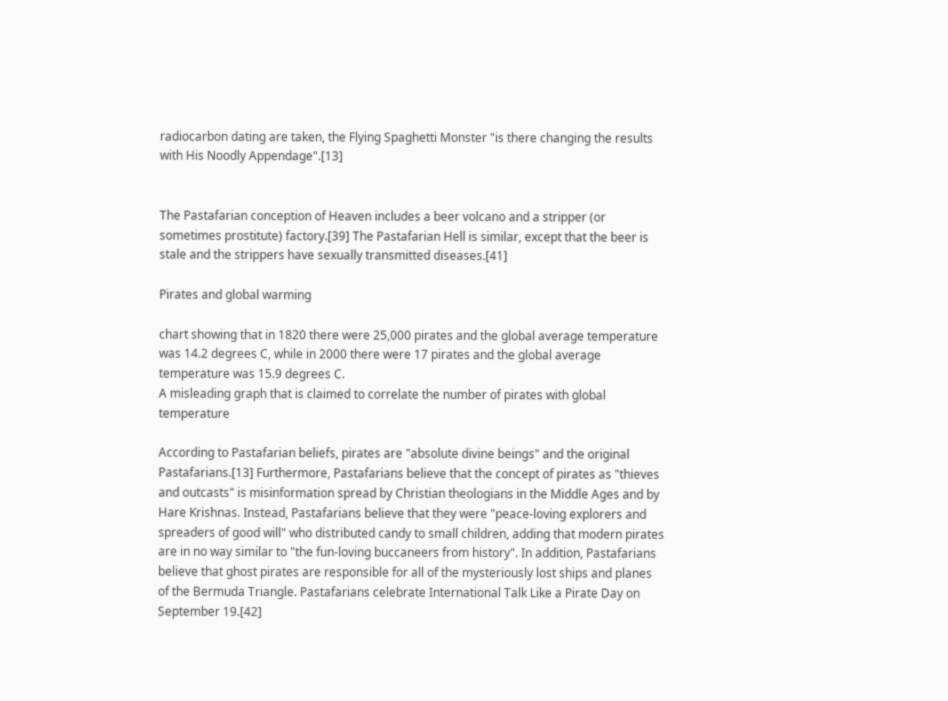radiocarbon dating are taken, the Flying Spaghetti Monster "is there changing the results with His Noodly Appendage".[13]


The Pastafarian conception of Heaven includes a beer volcano and a stripper (or sometimes prostitute) factory.[39] The Pastafarian Hell is similar, except that the beer is stale and the strippers have sexually transmitted diseases.[41]

Pirates and global warming

chart showing that in 1820 there were 25,000 pirates and the global average temperature was 14.2 degrees C, while in 2000 there were 17 pirates and the global average temperature was 15.9 degrees C.
A misleading graph that is claimed to correlate the number of pirates with global temperature

According to Pastafarian beliefs, pirates are "absolute divine beings" and the original Pastafarians.[13] Furthermore, Pastafarians believe that the concept of pirates as "thieves and outcasts" is misinformation spread by Christian theologians in the Middle Ages and by Hare Krishnas. Instead, Pastafarians believe that they were "peace-loving explorers and spreaders of good will" who distributed candy to small children, adding that modern pirates are in no way similar to "the fun-loving buccaneers from history". In addition, Pastafarians believe that ghost pirates are responsible for all of the mysteriously lost ships and planes of the Bermuda Triangle. Pastafarians celebrate International Talk Like a Pirate Day on September 19.[42]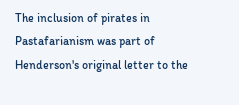The inclusion of pirates in Pastafarianism was part of Henderson's original letter to the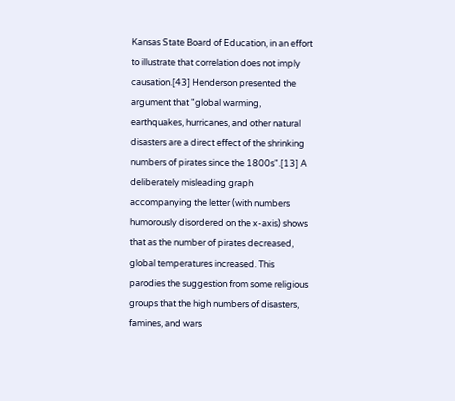Kansas State Board of Education, in an effort to illustrate that correlation does not imply causation.[43] Henderson presented the argument that "global warming, earthquakes, hurricanes, and other natural disasters are a direct effect of the shrinking numbers of pirates since the 1800s".[13] A deliberately misleading graph accompanying the letter (with numbers humorously disordered on the x-axis) shows that as the number of pirates decreased, global temperatures increased. This parodies the suggestion from some religious groups that the high numbers of disasters, famines, and wars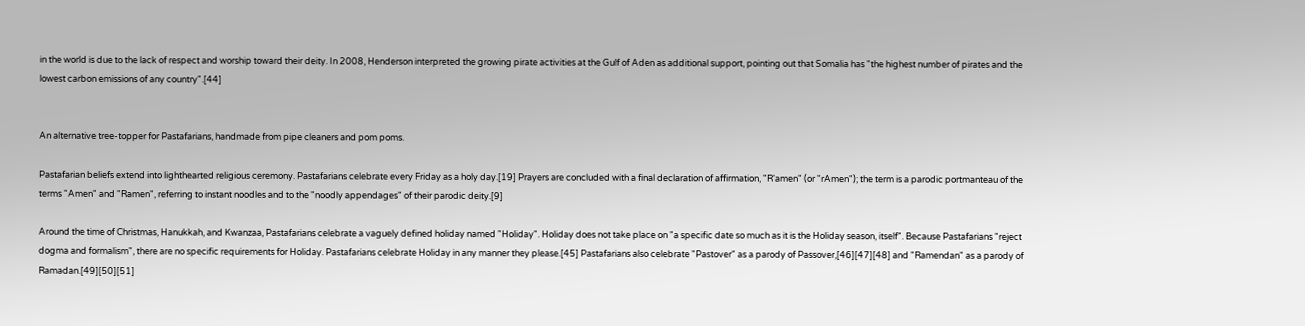in the world is due to the lack of respect and worship toward their deity. In 2008, Henderson interpreted the growing pirate activities at the Gulf of Aden as additional support, pointing out that Somalia has "the highest number of pirates and the lowest carbon emissions of any country".[44]


An alternative tree-topper for Pastafarians, handmade from pipe cleaners and pom poms.

Pastafarian beliefs extend into lighthearted religious ceremony. Pastafarians celebrate every Friday as a holy day.[19] Prayers are concluded with a final declaration of affirmation, "R'amen" (or "rAmen"); the term is a parodic portmanteau of the terms "Amen" and "Ramen", referring to instant noodles and to the "noodly appendages" of their parodic deity.[9]

Around the time of Christmas, Hanukkah, and Kwanzaa, Pastafarians celebrate a vaguely defined holiday named "Holiday". Holiday does not take place on "a specific date so much as it is the Holiday season, itself". Because Pastafarians "reject dogma and formalism", there are no specific requirements for Holiday. Pastafarians celebrate Holiday in any manner they please.[45] Pastafarians also celebrate "Pastover" as a parody of Passover,[46][47][48] and "Ramendan" as a parody of Ramadan.[49][50][51]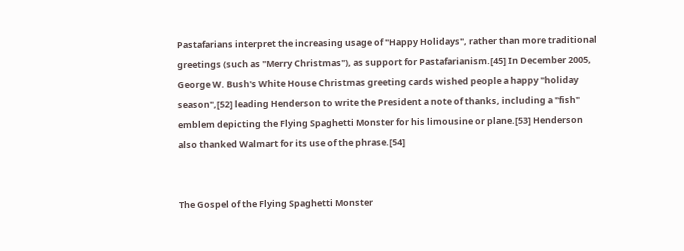Pastafarians interpret the increasing usage of "Happy Holidays", rather than more traditional greetings (such as "Merry Christmas"), as support for Pastafarianism.[45] In December 2005, George W. Bush's White House Christmas greeting cards wished people a happy "holiday season",[52] leading Henderson to write the President a note of thanks, including a "fish" emblem depicting the Flying Spaghetti Monster for his limousine or plane.[53] Henderson also thanked Walmart for its use of the phrase.[54]


The Gospel of the Flying Spaghetti Monster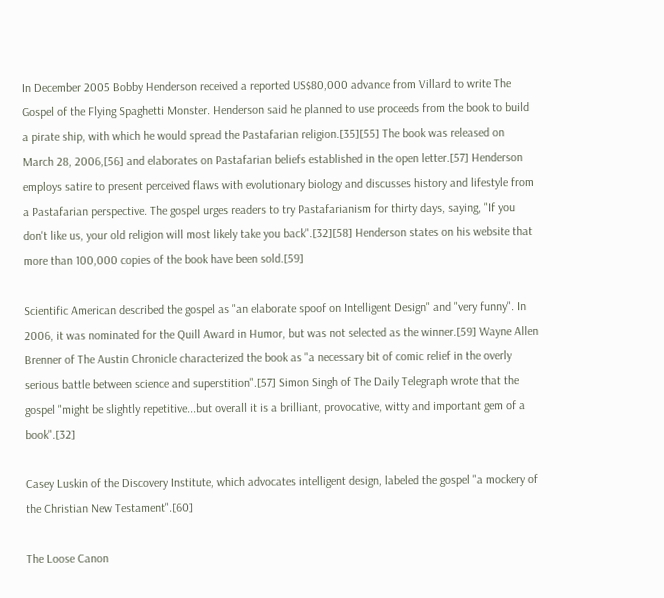In December 2005 Bobby Henderson received a reported US$80,000 advance from Villard to write The Gospel of the Flying Spaghetti Monster. Henderson said he planned to use proceeds from the book to build a pirate ship, with which he would spread the Pastafarian religion.[35][55] The book was released on March 28, 2006,[56] and elaborates on Pastafarian beliefs established in the open letter.[57] Henderson employs satire to present perceived flaws with evolutionary biology and discusses history and lifestyle from a Pastafarian perspective. The gospel urges readers to try Pastafarianism for thirty days, saying, "If you don't like us, your old religion will most likely take you back".[32][58] Henderson states on his website that more than 100,000 copies of the book have been sold.[59]

Scientific American described the gospel as "an elaborate spoof on Intelligent Design" and "very funny". In 2006, it was nominated for the Quill Award in Humor, but was not selected as the winner.[59] Wayne Allen Brenner of The Austin Chronicle characterized the book as "a necessary bit of comic relief in the overly serious battle between science and superstition".[57] Simon Singh of The Daily Telegraph wrote that the gospel "might be slightly repetitive...but overall it is a brilliant, provocative, witty and important gem of a book".[32]

Casey Luskin of the Discovery Institute, which advocates intelligent design, labeled the gospel "a mockery of the Christian New Testament".[60]

The Loose Canon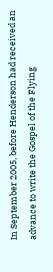In September 2005, before Henderson had received an advance to write the Gospel of the Flying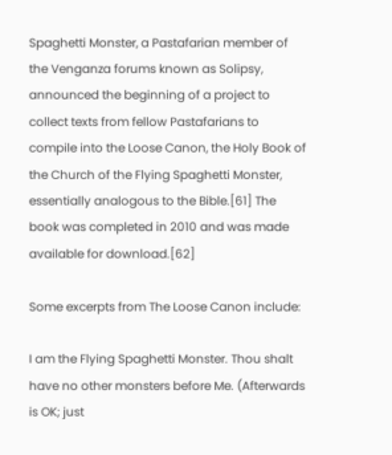Spaghetti Monster, a Pastafarian member of the Venganza forums known as Solipsy, announced the beginning of a project to collect texts from fellow Pastafarians to compile into the Loose Canon, the Holy Book of the Church of the Flying Spaghetti Monster, essentially analogous to the Bible.[61] The book was completed in 2010 and was made available for download.[62]

Some excerpts from The Loose Canon include:

I am the Flying Spaghetti Monster. Thou shalt have no other monsters before Me. (Afterwards is OK; just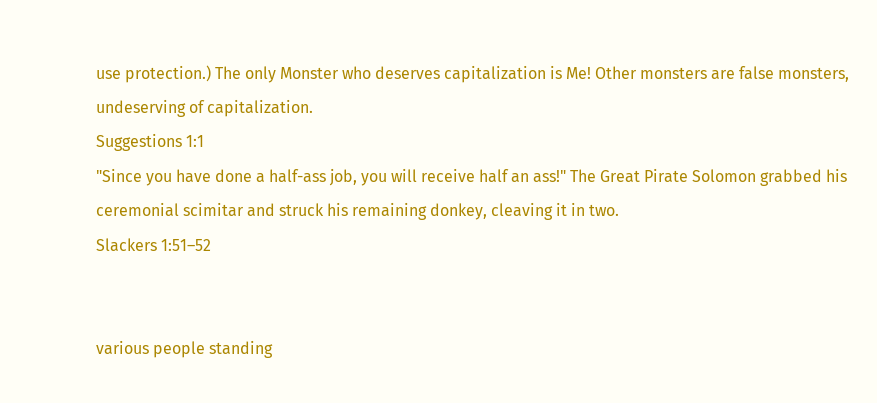use protection.) The only Monster who deserves capitalization is Me! Other monsters are false monsters, undeserving of capitalization.
Suggestions 1:1
"Since you have done a half-ass job, you will receive half an ass!" The Great Pirate Solomon grabbed his ceremonial scimitar and struck his remaining donkey, cleaving it in two.
Slackers 1:51–52


various people standing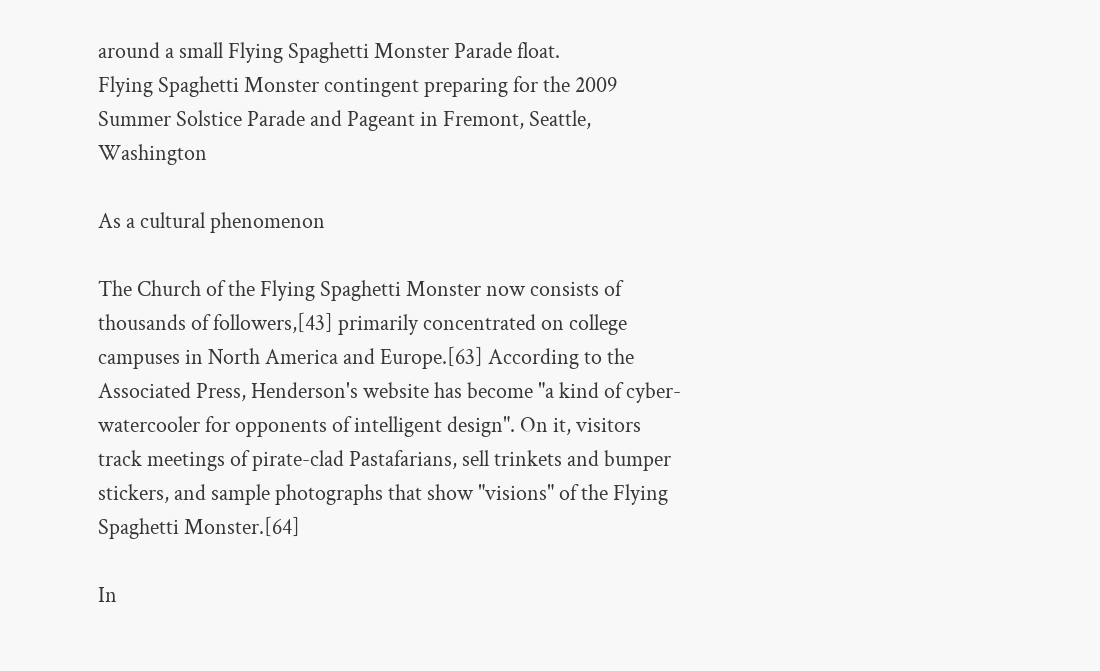around a small Flying Spaghetti Monster Parade float.
Flying Spaghetti Monster contingent preparing for the 2009 Summer Solstice Parade and Pageant in Fremont, Seattle, Washington

As a cultural phenomenon

The Church of the Flying Spaghetti Monster now consists of thousands of followers,[43] primarily concentrated on college campuses in North America and Europe.[63] According to the Associated Press, Henderson's website has become "a kind of cyber-watercooler for opponents of intelligent design". On it, visitors track meetings of pirate-clad Pastafarians, sell trinkets and bumper stickers, and sample photographs that show "visions" of the Flying Spaghetti Monster.[64]

In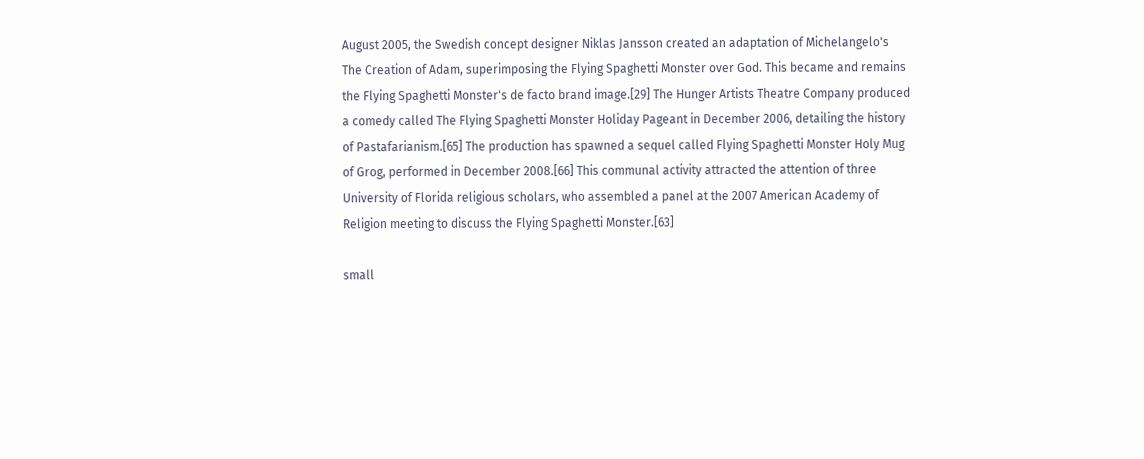August 2005, the Swedish concept designer Niklas Jansson created an adaptation of Michelangelo's The Creation of Adam, superimposing the Flying Spaghetti Monster over God. This became and remains the Flying Spaghetti Monster's de facto brand image.[29] The Hunger Artists Theatre Company produced a comedy called The Flying Spaghetti Monster Holiday Pageant in December 2006, detailing the history of Pastafarianism.[65] The production has spawned a sequel called Flying Spaghetti Monster Holy Mug of Grog, performed in December 2008.[66] This communal activity attracted the attention of three University of Florida religious scholars, who assembled a panel at the 2007 American Academy of Religion meeting to discuss the Flying Spaghetti Monster.[63]

small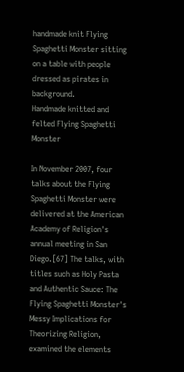handmade knit Flying Spaghetti Monster sitting on a table with people dressed as pirates in background.
Handmade knitted and felted Flying Spaghetti Monster

In November 2007, four talks about the Flying Spaghetti Monster were delivered at the American Academy of Religion's annual meeting in San Diego.[67] The talks, with titles such as Holy Pasta and Authentic Sauce: The Flying Spaghetti Monster's Messy Implications for Theorizing Religion, examined the elements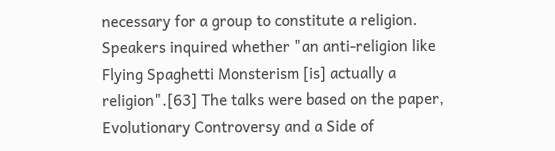necessary for a group to constitute a religion. Speakers inquired whether "an anti-religion like Flying Spaghetti Monsterism [is] actually a religion".[63] The talks were based on the paper, Evolutionary Controversy and a Side of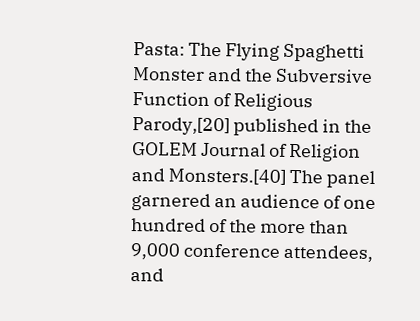Pasta: The Flying Spaghetti Monster and the Subversive Function of Religious Parody,[20] published in the GOLEM Journal of Religion and Monsters.[40] The panel garnered an audience of one hundred of the more than 9,000 conference attendees, and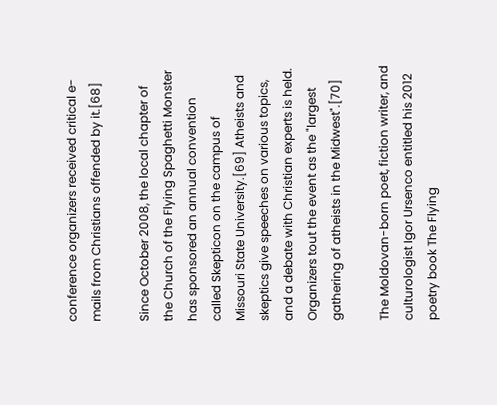conference organizers received critical e-mails from Christians offended by it.[68]

Since October 2008, the local chapter of the Church of the Flying Spaghetti Monster has sponsored an annual convention called Skepticon on the campus of Missouri State University.[69] Atheists and skeptics give speeches on various topics, and a debate with Christian experts is held. Organizers tout the event as the "largest gathering of atheists in the Midwest".[70]

The Moldovan-born poet, fiction writer, and culturologist Igor Ursenco entitled his 2012 poetry book The Flying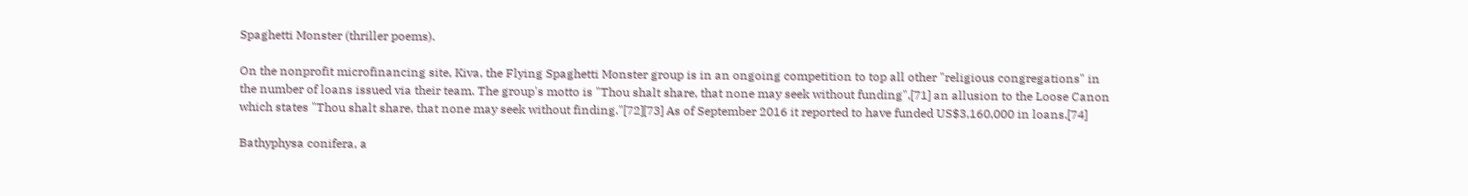Spaghetti Monster (thriller poems).

On the nonprofit microfinancing site, Kiva, the Flying Spaghetti Monster group is in an ongoing competition to top all other "religious congregations" in the number of loans issued via their team. The group's motto is "Thou shalt share, that none may seek without funding",[71] an allusion to the Loose Canon which states "Thou shalt share, that none may seek without finding."[72][73] As of September 2016 it reported to have funded US$3,160,000 in loans.[74]

Bathyphysa conifera, a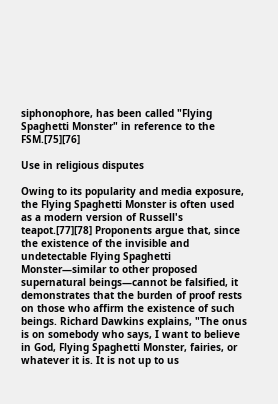siphonophore, has been called "Flying Spaghetti Monster" in reference to the FSM.[75][76]

Use in religious disputes

Owing to its popularity and media exposure, the Flying Spaghetti Monster is often used as a modern version of Russell's teapot.[77][78] Proponents argue that, since the existence of the invisible and undetectable Flying Spaghetti Monster—similar to other proposed supernatural beings—cannot be falsified, it demonstrates that the burden of proof rests on those who affirm the existence of such beings. Richard Dawkins explains, "The onus is on somebody who says, I want to believe in God, Flying Spaghetti Monster, fairies, or whatever it is. It is not up to us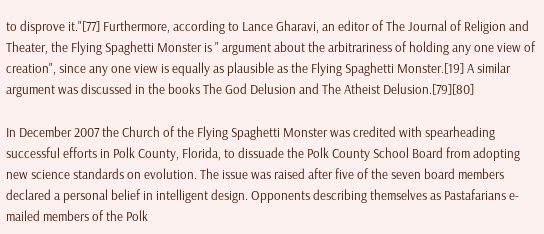to disprove it."[77] Furthermore, according to Lance Gharavi, an editor of The Journal of Religion and Theater, the Flying Spaghetti Monster is " argument about the arbitrariness of holding any one view of creation", since any one view is equally as plausible as the Flying Spaghetti Monster.[19] A similar argument was discussed in the books The God Delusion and The Atheist Delusion.[79][80]

In December 2007 the Church of the Flying Spaghetti Monster was credited with spearheading successful efforts in Polk County, Florida, to dissuade the Polk County School Board from adopting new science standards on evolution. The issue was raised after five of the seven board members declared a personal belief in intelligent design. Opponents describing themselves as Pastafarians e-mailed members of the Polk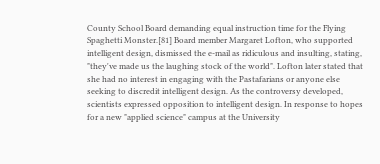County School Board demanding equal instruction time for the Flying Spaghetti Monster.[81] Board member Margaret Lofton, who supported intelligent design, dismissed the e-mail as ridiculous and insulting, stating, "they've made us the laughing stock of the world". Lofton later stated that she had no interest in engaging with the Pastafarians or anyone else seeking to discredit intelligent design. As the controversy developed, scientists expressed opposition to intelligent design. In response to hopes for a new "applied science" campus at the University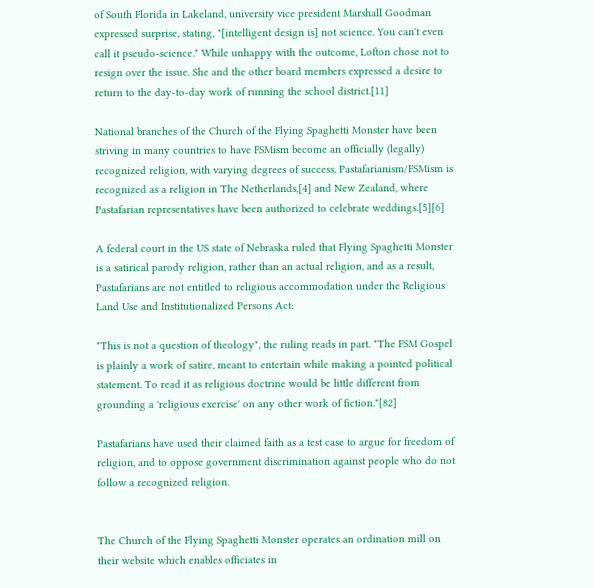of South Florida in Lakeland, university vice president Marshall Goodman expressed surprise, stating, "[intelligent design is] not science. You can't even call it pseudo-science." While unhappy with the outcome, Lofton chose not to resign over the issue. She and the other board members expressed a desire to return to the day-to-day work of running the school district.[11]

National branches of the Church of the Flying Spaghetti Monster have been striving in many countries to have FSMism become an officially (legally) recognized religion, with varying degrees of success. Pastafarianism/FSMism is recognized as a religion in The Netherlands,[4] and New Zealand, where Pastafarian representatives have been authorized to celebrate weddings.[5][6]

A federal court in the US state of Nebraska ruled that Flying Spaghetti Monster is a satirical parody religion, rather than an actual religion, and as a result, Pastafarians are not entitled to religious accommodation under the Religious Land Use and Institutionalized Persons Act:

"This is not a question of theology", the ruling reads in part. "The FSM Gospel is plainly a work of satire, meant to entertain while making a pointed political statement. To read it as religious doctrine would be little different from grounding a 'religious exercise' on any other work of fiction."[82]

Pastafarians have used their claimed faith as a test case to argue for freedom of religion, and to oppose government discrimination against people who do not follow a recognized religion.


The Church of the Flying Spaghetti Monster operates an ordination mill on their website which enables officiates in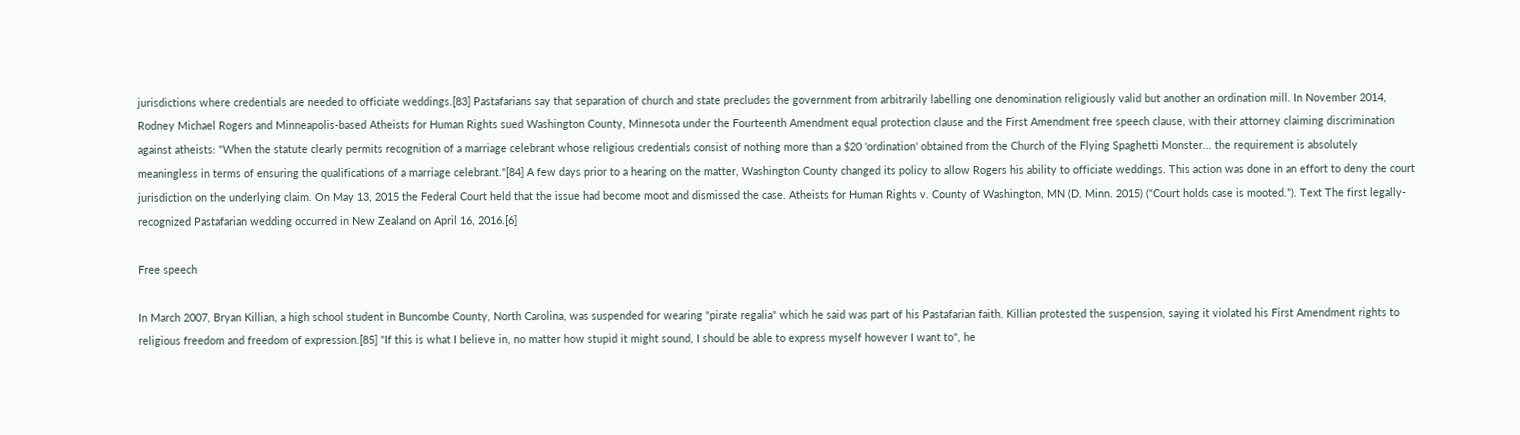jurisdictions where credentials are needed to officiate weddings.[83] Pastafarians say that separation of church and state precludes the government from arbitrarily labelling one denomination religiously valid but another an ordination mill. In November 2014, Rodney Michael Rogers and Minneapolis-based Atheists for Human Rights sued Washington County, Minnesota under the Fourteenth Amendment equal protection clause and the First Amendment free speech clause, with their attorney claiming discrimination against atheists: "When the statute clearly permits recognition of a marriage celebrant whose religious credentials consist of nothing more than a $20 'ordination' obtained from the Church of the Flying Spaghetti Monster... the requirement is absolutely meaningless in terms of ensuring the qualifications of a marriage celebrant."[84] A few days prior to a hearing on the matter, Washington County changed its policy to allow Rogers his ability to officiate weddings. This action was done in an effort to deny the court jurisdiction on the underlying claim. On May 13, 2015 the Federal Court held that the issue had become moot and dismissed the case. Atheists for Human Rights v. County of Washington, MN (D. Minn. 2015) (“Court holds case is mooted.”). Text The first legally-recognized Pastafarian wedding occurred in New Zealand on April 16, 2016.[6]

Free speech

In March 2007, Bryan Killian, a high school student in Buncombe County, North Carolina, was suspended for wearing "pirate regalia" which he said was part of his Pastafarian faith. Killian protested the suspension, saying it violated his First Amendment rights to religious freedom and freedom of expression.[85] "If this is what I believe in, no matter how stupid it might sound, I should be able to express myself however I want to", he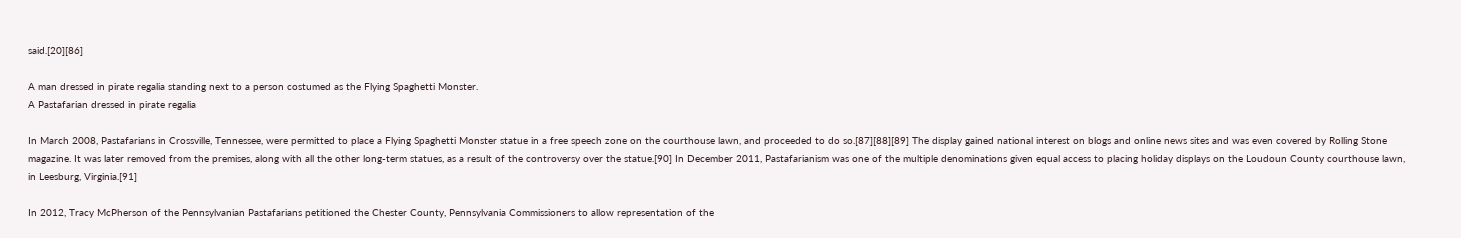said.[20][86]

A man dressed in pirate regalia standing next to a person costumed as the Flying Spaghetti Monster.
A Pastafarian dressed in pirate regalia

In March 2008, Pastafarians in Crossville, Tennessee, were permitted to place a Flying Spaghetti Monster statue in a free speech zone on the courthouse lawn, and proceeded to do so.[87][88][89] The display gained national interest on blogs and online news sites and was even covered by Rolling Stone magazine. It was later removed from the premises, along with all the other long-term statues, as a result of the controversy over the statue.[90] In December 2011, Pastafarianism was one of the multiple denominations given equal access to placing holiday displays on the Loudoun County courthouse lawn, in Leesburg, Virginia.[91]

In 2012, Tracy McPherson of the Pennsylvanian Pastafarians petitioned the Chester County, Pennsylvania Commissioners to allow representation of the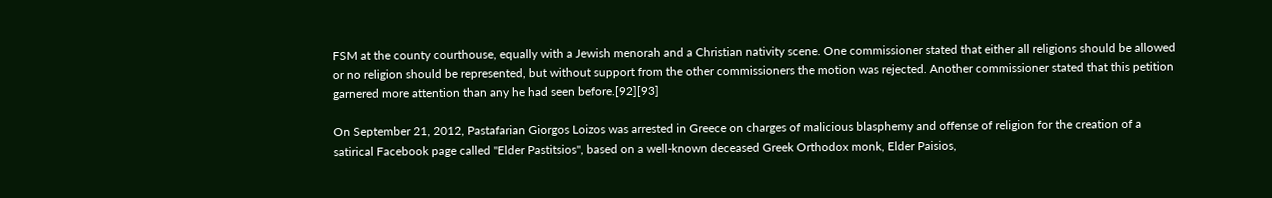FSM at the county courthouse, equally with a Jewish menorah and a Christian nativity scene. One commissioner stated that either all religions should be allowed or no religion should be represented, but without support from the other commissioners the motion was rejected. Another commissioner stated that this petition garnered more attention than any he had seen before.[92][93]

On September 21, 2012, Pastafarian Giorgos Loizos was arrested in Greece on charges of malicious blasphemy and offense of religion for the creation of a satirical Facebook page called "Elder Pastitsios", based on a well-known deceased Greek Orthodox monk, Elder Paisios,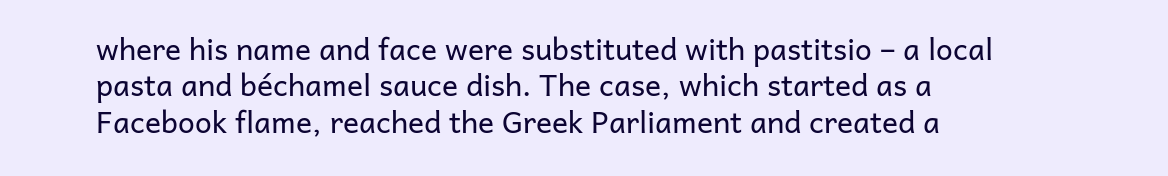where his name and face were substituted with pastitsio – a local pasta and béchamel sauce dish. The case, which started as a Facebook flame, reached the Greek Parliament and created a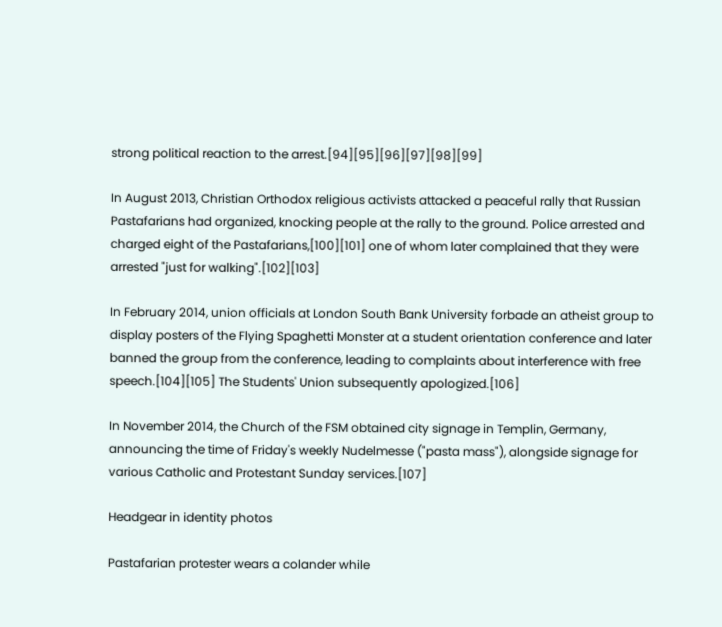strong political reaction to the arrest.[94][95][96][97][98][99]

In August 2013, Christian Orthodox religious activists attacked a peaceful rally that Russian Pastafarians had organized, knocking people at the rally to the ground. Police arrested and charged eight of the Pastafarians,[100][101] one of whom later complained that they were arrested "just for walking".[102][103]

In February 2014, union officials at London South Bank University forbade an atheist group to display posters of the Flying Spaghetti Monster at a student orientation conference and later banned the group from the conference, leading to complaints about interference with free speech.[104][105] The Students' Union subsequently apologized.[106]

In November 2014, the Church of the FSM obtained city signage in Templin, Germany, announcing the time of Friday's weekly Nudelmesse ("pasta mass"), alongside signage for various Catholic and Protestant Sunday services.[107]

Headgear in identity photos

Pastafarian protester wears a colander while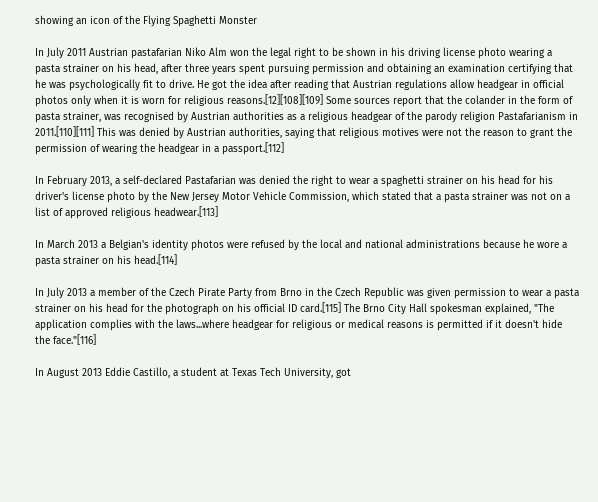showing an icon of the Flying Spaghetti Monster

In July 2011 Austrian pastafarian Niko Alm won the legal right to be shown in his driving license photo wearing a pasta strainer on his head, after three years spent pursuing permission and obtaining an examination certifying that he was psychologically fit to drive. He got the idea after reading that Austrian regulations allow headgear in official photos only when it is worn for religious reasons.[12][108][109] Some sources report that the colander in the form of pasta strainer, was recognised by Austrian authorities as a religious headgear of the parody religion Pastafarianism in 2011.[110][111] This was denied by Austrian authorities, saying that religious motives were not the reason to grant the permission of wearing the headgear in a passport.[112]

In February 2013, a self-declared Pastafarian was denied the right to wear a spaghetti strainer on his head for his driver's license photo by the New Jersey Motor Vehicle Commission, which stated that a pasta strainer was not on a list of approved religious headwear.[113]

In March 2013 a Belgian's identity photos were refused by the local and national administrations because he wore a pasta strainer on his head.[114]

In July 2013 a member of the Czech Pirate Party from Brno in the Czech Republic was given permission to wear a pasta strainer on his head for the photograph on his official ID card.[115] The Brno City Hall spokesman explained, "The application complies with the laws...where headgear for religious or medical reasons is permitted if it doesn't hide the face."[116]

In August 2013 Eddie Castillo, a student at Texas Tech University, got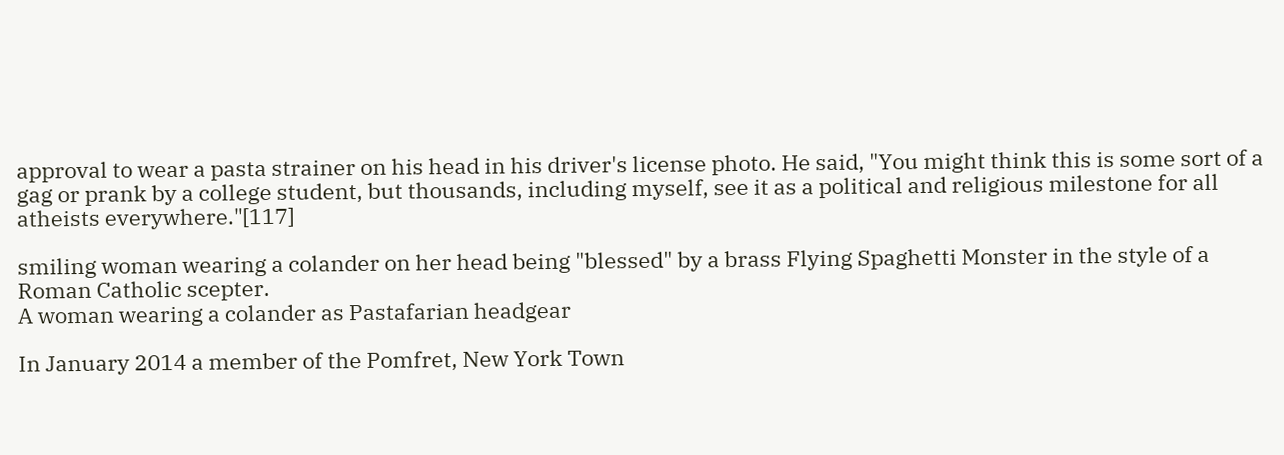approval to wear a pasta strainer on his head in his driver's license photo. He said, "You might think this is some sort of a gag or prank by a college student, but thousands, including myself, see it as a political and religious milestone for all atheists everywhere."[117]

smiling woman wearing a colander on her head being "blessed" by a brass Flying Spaghetti Monster in the style of a Roman Catholic scepter.
A woman wearing a colander as Pastafarian headgear

In January 2014 a member of the Pomfret, New York Town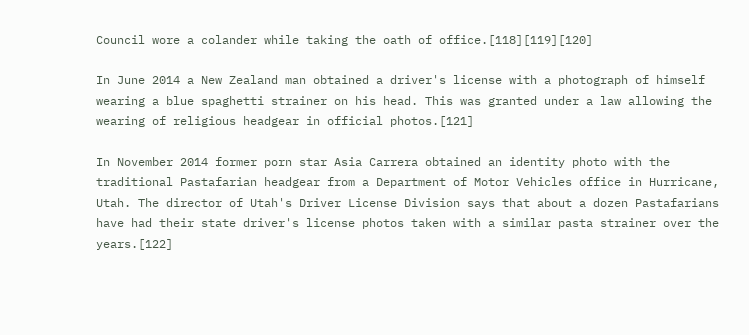Council wore a colander while taking the oath of office.[118][119][120]

In June 2014 a New Zealand man obtained a driver's license with a photograph of himself wearing a blue spaghetti strainer on his head. This was granted under a law allowing the wearing of religious headgear in official photos.[121]

In November 2014 former porn star Asia Carrera obtained an identity photo with the traditional Pastafarian headgear from a Department of Motor Vehicles office in Hurricane, Utah. The director of Utah's Driver License Division says that about a dozen Pastafarians have had their state driver's license photos taken with a similar pasta strainer over the years.[122]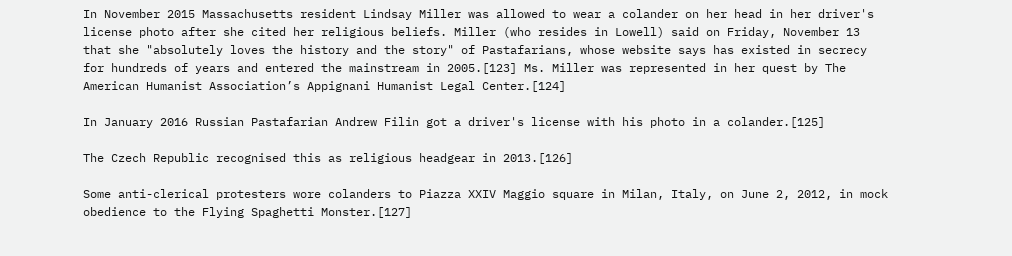In November 2015 Massachusetts resident Lindsay Miller was allowed to wear a colander on her head in her driver's license photo after she cited her religious beliefs. Miller (who resides in Lowell) said on Friday, November 13 that she "absolutely loves the history and the story" of Pastafarians, whose website says has existed in secrecy for hundreds of years and entered the mainstream in 2005.[123] Ms. Miller was represented in her quest by The American Humanist Association’s Appignani Humanist Legal Center.[124]

In January 2016 Russian Pastafarian Andrew Filin got a driver's license with his photo in a colander.[125]

The Czech Republic recognised this as religious headgear in 2013.[126]

Some anti-clerical protesters wore colanders to Piazza XXIV Maggio square in Milan, Italy, on June 2, 2012, in mock obedience to the Flying Spaghetti Monster.[127]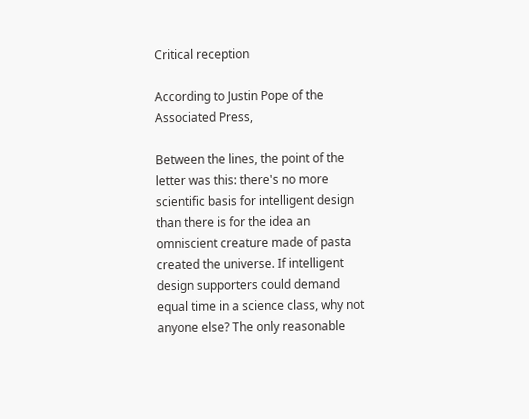Critical reception

According to Justin Pope of the Associated Press,

Between the lines, the point of the letter was this: there's no more scientific basis for intelligent design than there is for the idea an omniscient creature made of pasta created the universe. If intelligent design supporters could demand equal time in a science class, why not anyone else? The only reasonable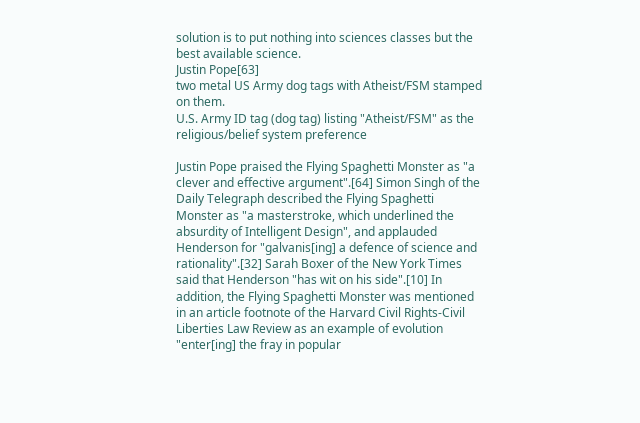solution is to put nothing into sciences classes but the best available science.
Justin Pope[63]
two metal US Army dog tags with Atheist/FSM stamped on them.
U.S. Army ID tag (dog tag) listing "Atheist/FSM" as the religious/belief system preference

Justin Pope praised the Flying Spaghetti Monster as "a clever and effective argument".[64] Simon Singh of the Daily Telegraph described the Flying Spaghetti Monster as "a masterstroke, which underlined the absurdity of Intelligent Design", and applauded Henderson for "galvanis[ing] a defence of science and rationality".[32] Sarah Boxer of the New York Times said that Henderson "has wit on his side".[10] In addition, the Flying Spaghetti Monster was mentioned in an article footnote of the Harvard Civil Rights-Civil Liberties Law Review as an example of evolution "enter[ing] the fray in popular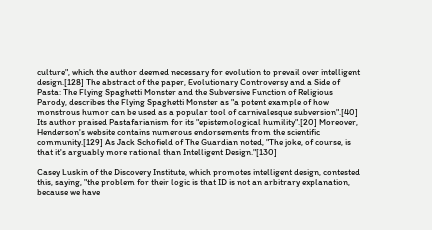culture", which the author deemed necessary for evolution to prevail over intelligent design.[128] The abstract of the paper, Evolutionary Controversy and a Side of Pasta: The Flying Spaghetti Monster and the Subversive Function of Religious Parody, describes the Flying Spaghetti Monster as "a potent example of how monstrous humor can be used as a popular tool of carnivalesque subversion".[40] Its author praised Pastafarianism for its "epistemological humility".[20] Moreover, Henderson's website contains numerous endorsements from the scientific community.[129] As Jack Schofield of The Guardian noted, "The joke, of course, is that it's arguably more rational than Intelligent Design."[130]

Casey Luskin of the Discovery Institute, which promotes intelligent design, contested this, saying, "the problem for their logic is that ID is not an arbitrary explanation, because we have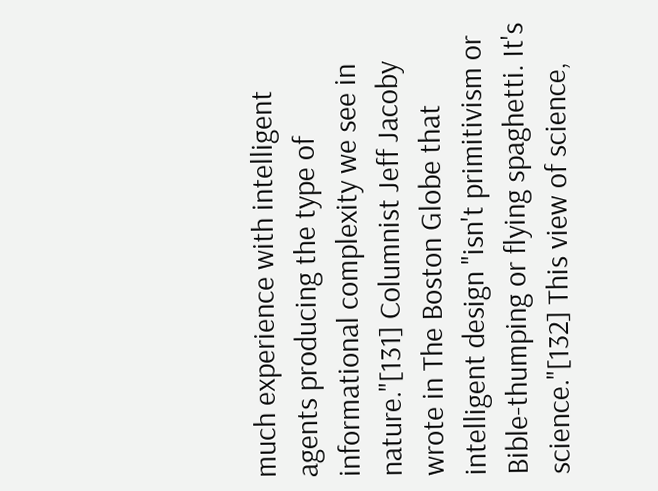much experience with intelligent agents producing the type of informational complexity we see in nature."[131] Columnist Jeff Jacoby wrote in The Boston Globe that intelligent design "isn't primitivism or Bible-thumping or flying spaghetti. It's science."[132] This view of science,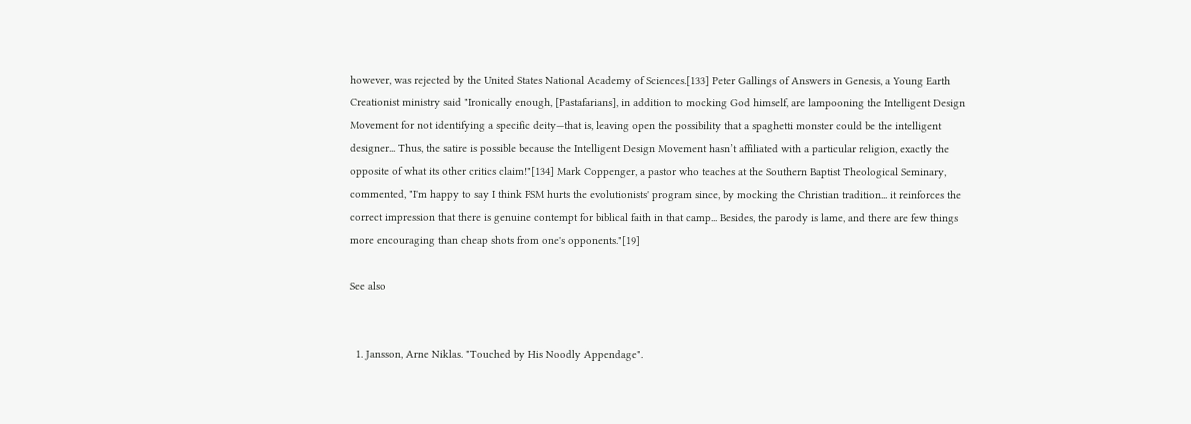however, was rejected by the United States National Academy of Sciences.[133] Peter Gallings of Answers in Genesis, a Young Earth Creationist ministry said "Ironically enough, [Pastafarians], in addition to mocking God himself, are lampooning the Intelligent Design Movement for not identifying a specific deity—that is, leaving open the possibility that a spaghetti monster could be the intelligent designer... Thus, the satire is possible because the Intelligent Design Movement hasn’t affiliated with a particular religion, exactly the opposite of what its other critics claim!"[134] Mark Coppenger, a pastor who teaches at the Southern Baptist Theological Seminary, commented, "I'm happy to say I think FSM hurts the evolutionists' program since, by mocking the Christian tradition... it reinforces the correct impression that there is genuine contempt for biblical faith in that camp... Besides, the parody is lame, and there are few things more encouraging than cheap shots from one's opponents."[19]

See also


  1. Jansson, Arne Niklas. "Touched by His Noodly Appendage".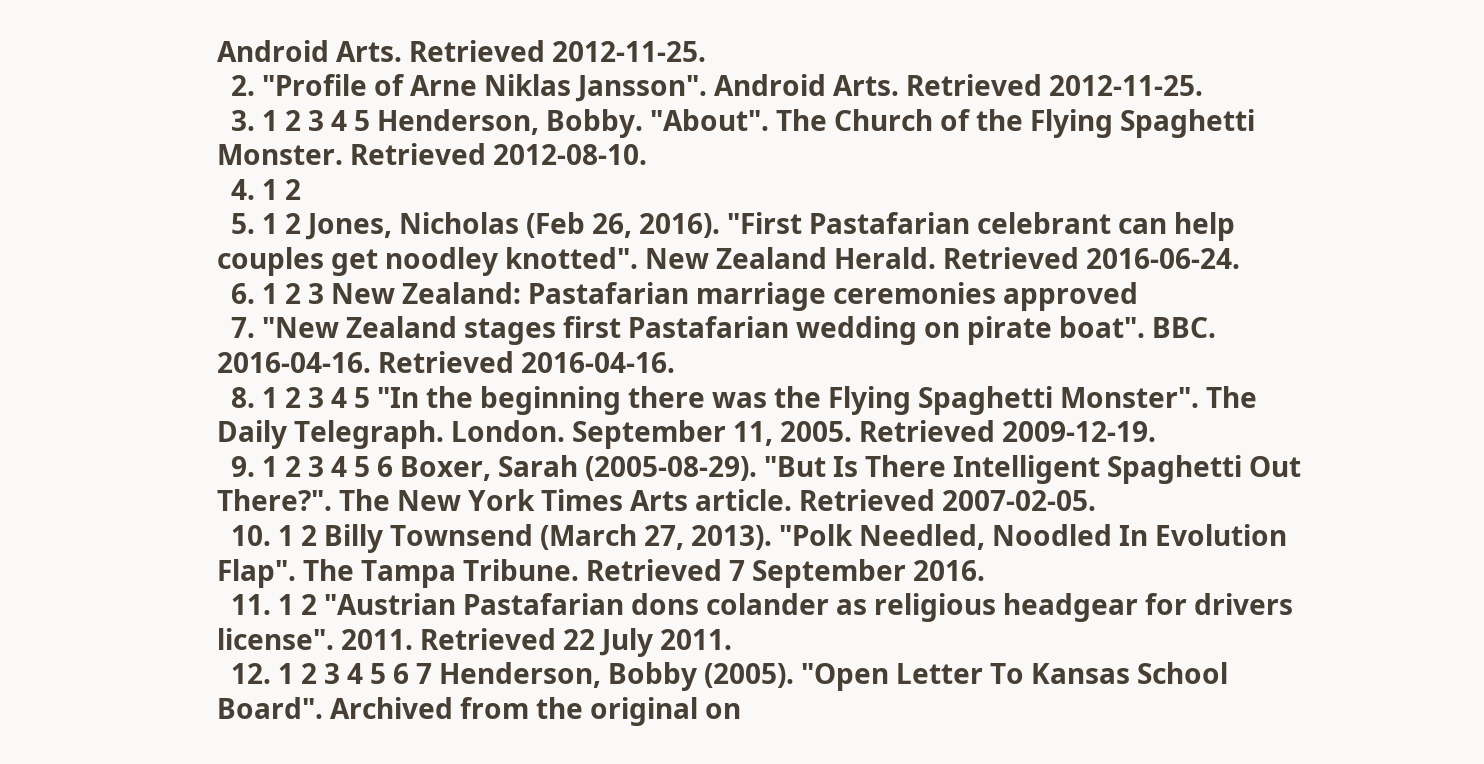Android Arts. Retrieved 2012-11-25.
  2. "Profile of Arne Niklas Jansson". Android Arts. Retrieved 2012-11-25.
  3. 1 2 3 4 5 Henderson, Bobby. "About". The Church of the Flying Spaghetti Monster. Retrieved 2012-08-10.
  4. 1 2
  5. 1 2 Jones, Nicholas (Feb 26, 2016). "First Pastafarian celebrant can help couples get noodley knotted". New Zealand Herald. Retrieved 2016-06-24.
  6. 1 2 3 New Zealand: Pastafarian marriage ceremonies approved
  7. "New Zealand stages first Pastafarian wedding on pirate boat". BBC. 2016-04-16. Retrieved 2016-04-16.
  8. 1 2 3 4 5 "In the beginning there was the Flying Spaghetti Monster". The Daily Telegraph. London. September 11, 2005. Retrieved 2009-12-19.
  9. 1 2 3 4 5 6 Boxer, Sarah (2005-08-29). "But Is There Intelligent Spaghetti Out There?". The New York Times Arts article. Retrieved 2007-02-05.
  10. 1 2 Billy Townsend (March 27, 2013). "Polk Needled, Noodled In Evolution Flap". The Tampa Tribune. Retrieved 7 September 2016.
  11. 1 2 "Austrian Pastafarian dons colander as religious headgear for drivers license". 2011. Retrieved 22 July 2011.
  12. 1 2 3 4 5 6 7 Henderson, Bobby (2005). "Open Letter To Kansas School Board". Archived from the original on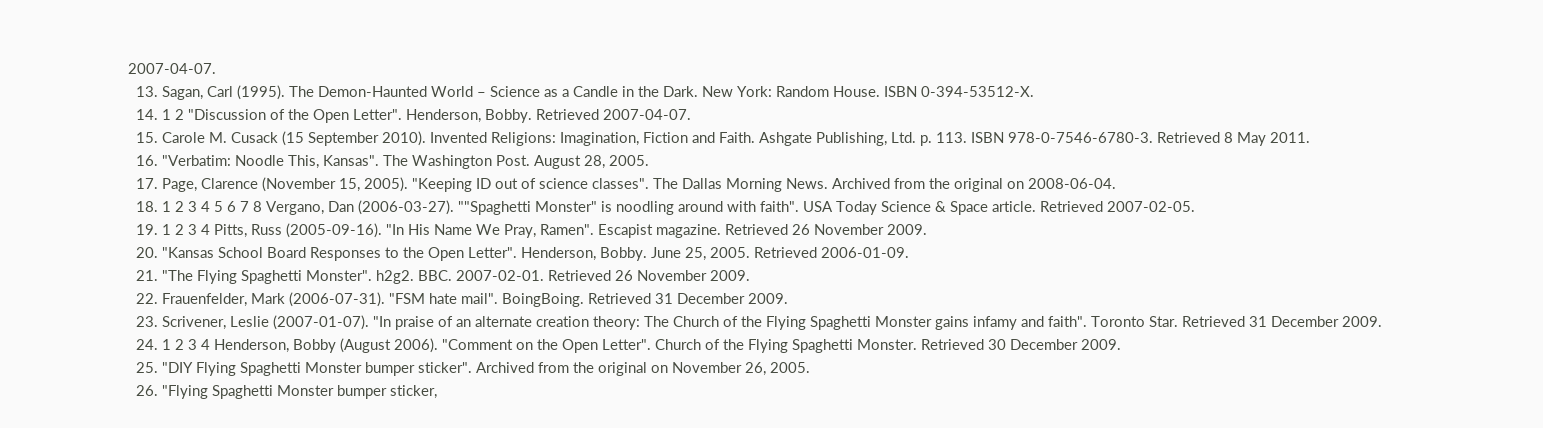2007-04-07.
  13. Sagan, Carl (1995). The Demon-Haunted World – Science as a Candle in the Dark. New York: Random House. ISBN 0-394-53512-X.
  14. 1 2 "Discussion of the Open Letter". Henderson, Bobby. Retrieved 2007-04-07.
  15. Carole M. Cusack (15 September 2010). Invented Religions: Imagination, Fiction and Faith. Ashgate Publishing, Ltd. p. 113. ISBN 978-0-7546-6780-3. Retrieved 8 May 2011.
  16. "Verbatim: Noodle This, Kansas". The Washington Post. August 28, 2005.
  17. Page, Clarence (November 15, 2005). "Keeping ID out of science classes". The Dallas Morning News. Archived from the original on 2008-06-04.
  18. 1 2 3 4 5 6 7 8 Vergano, Dan (2006-03-27). ""Spaghetti Monster" is noodling around with faith". USA Today Science & Space article. Retrieved 2007-02-05.
  19. 1 2 3 4 Pitts, Russ (2005-09-16). "In His Name We Pray, Ramen". Escapist magazine. Retrieved 26 November 2009.
  20. "Kansas School Board Responses to the Open Letter". Henderson, Bobby. June 25, 2005. Retrieved 2006-01-09.
  21. "The Flying Spaghetti Monster". h2g2. BBC. 2007-02-01. Retrieved 26 November 2009.
  22. Frauenfelder, Mark (2006-07-31). "FSM hate mail". BoingBoing. Retrieved 31 December 2009.
  23. Scrivener, Leslie (2007-01-07). "In praise of an alternate creation theory: The Church of the Flying Spaghetti Monster gains infamy and faith". Toronto Star. Retrieved 31 December 2009.
  24. 1 2 3 4 Henderson, Bobby (August 2006). "Comment on the Open Letter". Church of the Flying Spaghetti Monster. Retrieved 30 December 2009.
  25. "DIY Flying Spaghetti Monster bumper sticker". Archived from the original on November 26, 2005.
  26. "Flying Spaghetti Monster bumper sticker,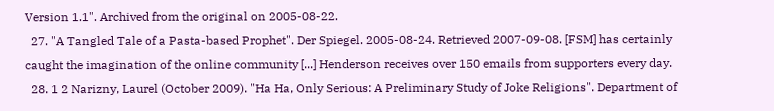Version 1.1". Archived from the original on 2005-08-22.
  27. "A Tangled Tale of a Pasta-based Prophet". Der Spiegel. 2005-08-24. Retrieved 2007-09-08. [FSM] has certainly caught the imagination of the online community [...] Henderson receives over 150 emails from supporters every day.
  28. 1 2 Narizny, Laurel (October 2009). "Ha Ha, Only Serious: A Preliminary Study of Joke Religions". Department of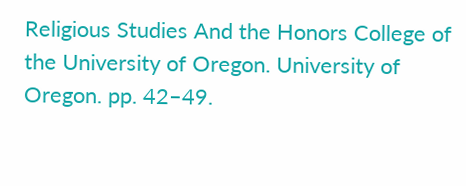Religious Studies And the Honors College of the University of Oregon. University of Oregon. pp. 42–49.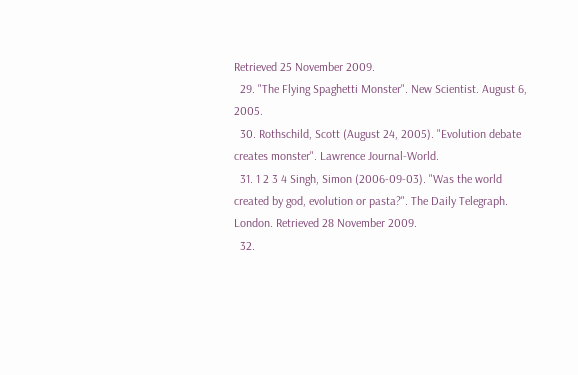Retrieved 25 November 2009.
  29. "The Flying Spaghetti Monster". New Scientist. August 6, 2005.
  30. Rothschild, Scott (August 24, 2005). "Evolution debate creates monster". Lawrence Journal-World.
  31. 1 2 3 4 Singh, Simon (2006-09-03). "Was the world created by god, evolution or pasta?". The Daily Telegraph. London. Retrieved 28 November 2009.
  32.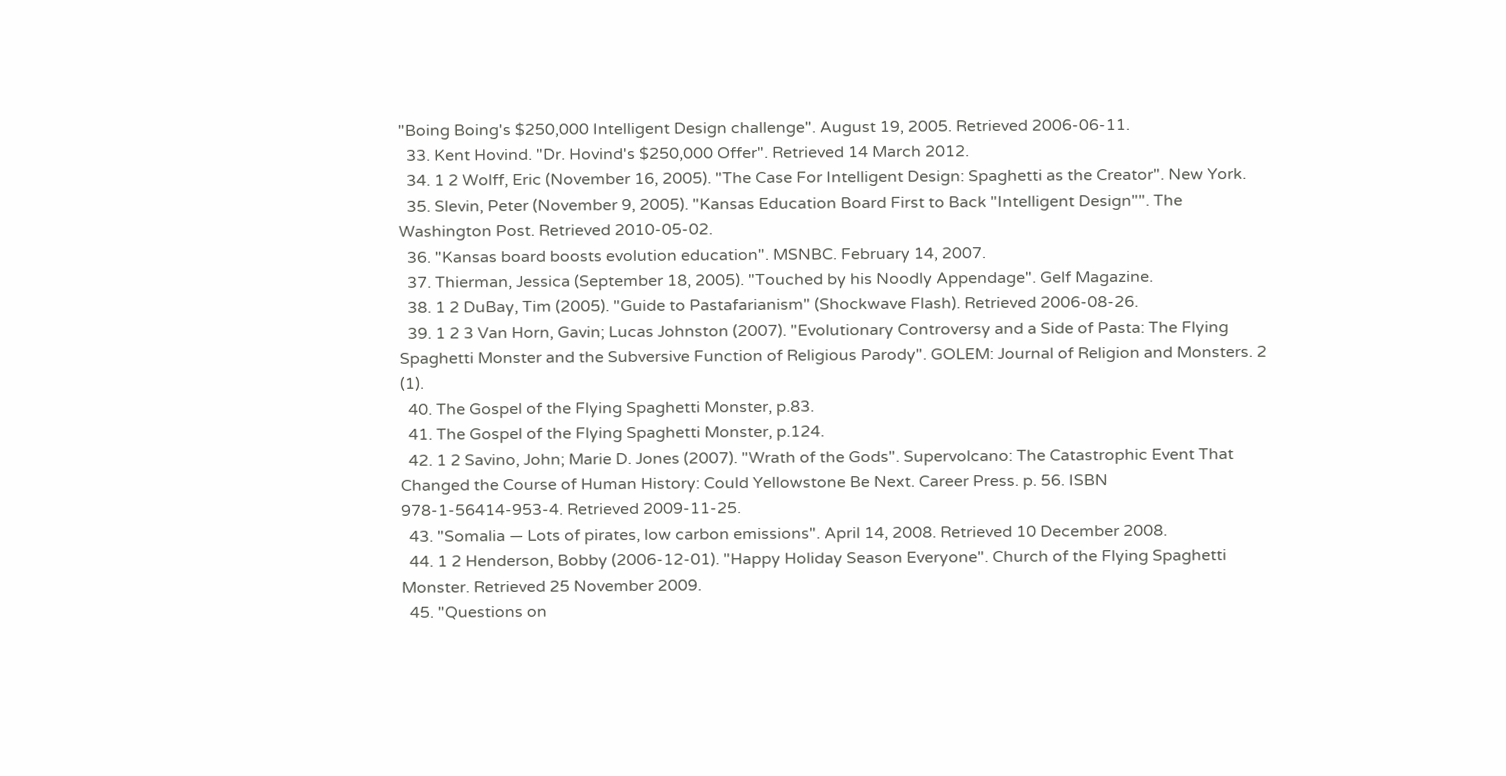"Boing Boing's $250,000 Intelligent Design challenge". August 19, 2005. Retrieved 2006-06-11.
  33. Kent Hovind. "Dr. Hovind's $250,000 Offer". Retrieved 14 March 2012.
  34. 1 2 Wolff, Eric (November 16, 2005). "The Case For Intelligent Design: Spaghetti as the Creator". New York.
  35. Slevin, Peter (November 9, 2005). "Kansas Education Board First to Back "Intelligent Design"". The Washington Post. Retrieved 2010-05-02.
  36. "Kansas board boosts evolution education". MSNBC. February 14, 2007.
  37. Thierman, Jessica (September 18, 2005). "Touched by his Noodly Appendage". Gelf Magazine.
  38. 1 2 DuBay, Tim (2005). "Guide to Pastafarianism" (Shockwave Flash). Retrieved 2006-08-26.
  39. 1 2 3 Van Horn, Gavin; Lucas Johnston (2007). "Evolutionary Controversy and a Side of Pasta: The Flying Spaghetti Monster and the Subversive Function of Religious Parody". GOLEM: Journal of Religion and Monsters. 2 (1).
  40. The Gospel of the Flying Spaghetti Monster, p.83.
  41. The Gospel of the Flying Spaghetti Monster, p.124.
  42. 1 2 Savino, John; Marie D. Jones (2007). "Wrath of the Gods". Supervolcano: The Catastrophic Event That Changed the Course of Human History: Could Yellowstone Be Next. Career Press. p. 56. ISBN 978-1-56414-953-4. Retrieved 2009-11-25.
  43. "Somalia — Lots of pirates, low carbon emissions". April 14, 2008. Retrieved 10 December 2008.
  44. 1 2 Henderson, Bobby (2006-12-01). "Happy Holiday Season Everyone". Church of the Flying Spaghetti Monster. Retrieved 25 November 2009.
  45. "Questions on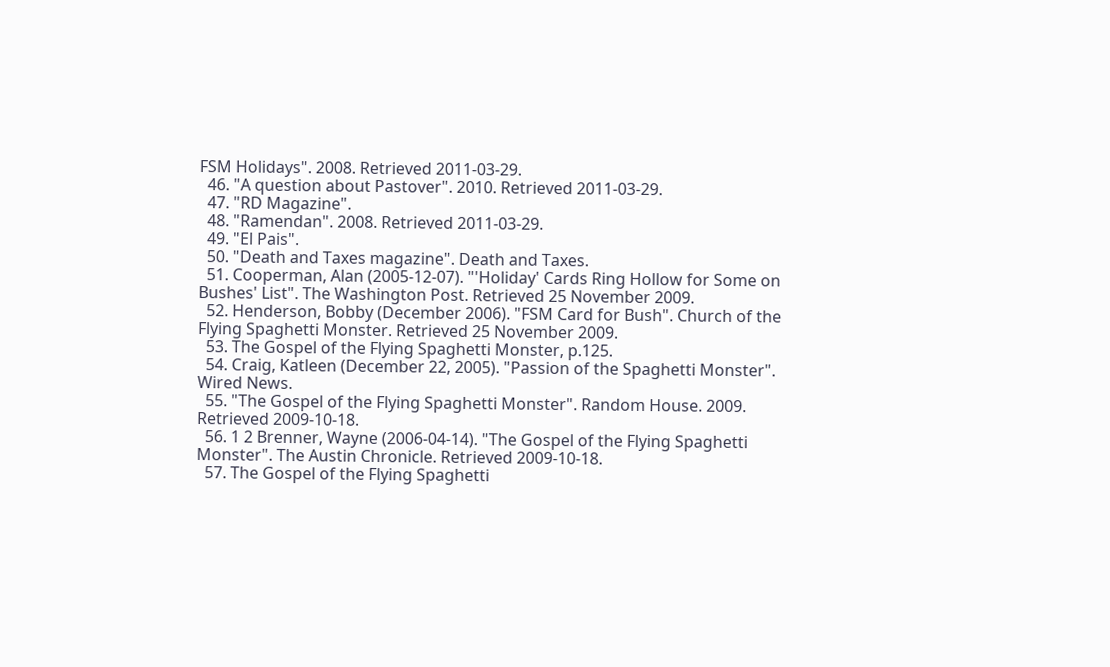FSM Holidays". 2008. Retrieved 2011-03-29.
  46. "A question about Pastover". 2010. Retrieved 2011-03-29.
  47. "RD Magazine".
  48. "Ramendan". 2008. Retrieved 2011-03-29.
  49. "El Pais".
  50. "Death and Taxes magazine". Death and Taxes.
  51. Cooperman, Alan (2005-12-07). "'Holiday' Cards Ring Hollow for Some on Bushes' List". The Washington Post. Retrieved 25 November 2009.
  52. Henderson, Bobby (December 2006). "FSM Card for Bush". Church of the Flying Spaghetti Monster. Retrieved 25 November 2009.
  53. The Gospel of the Flying Spaghetti Monster, p.125.
  54. Craig, Katleen (December 22, 2005). "Passion of the Spaghetti Monster". Wired News.
  55. "The Gospel of the Flying Spaghetti Monster". Random House. 2009. Retrieved 2009-10-18.
  56. 1 2 Brenner, Wayne (2006-04-14). "The Gospel of the Flying Spaghetti Monster". The Austin Chronicle. Retrieved 2009-10-18.
  57. The Gospel of the Flying Spaghetti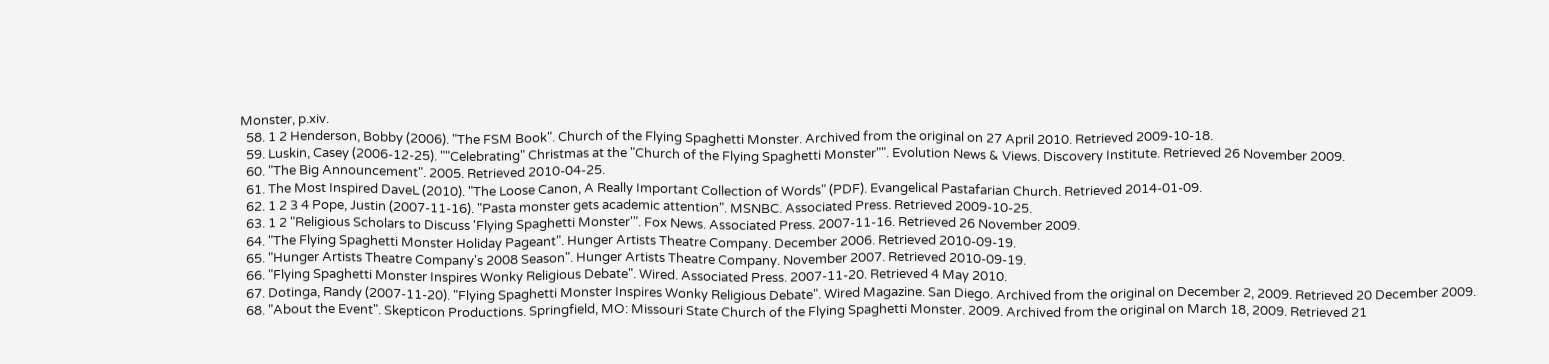Monster, p.xiv.
  58. 1 2 Henderson, Bobby (2006). "The FSM Book". Church of the Flying Spaghetti Monster. Archived from the original on 27 April 2010. Retrieved 2009-10-18.
  59. Luskin, Casey (2006-12-25). ""Celebrating" Christmas at the "Church of the Flying Spaghetti Monster"". Evolution News & Views. Discovery Institute. Retrieved 26 November 2009.
  60. "The Big Announcement". 2005. Retrieved 2010-04-25.
  61. The Most Inspired DaveL (2010). "The Loose Canon, A Really Important Collection of Words" (PDF). Evangelical Pastafarian Church. Retrieved 2014-01-09.
  62. 1 2 3 4 Pope, Justin (2007-11-16). "Pasta monster gets academic attention". MSNBC. Associated Press. Retrieved 2009-10-25.
  63. 1 2 "Religious Scholars to Discuss 'Flying Spaghetti Monster'". Fox News. Associated Press. 2007-11-16. Retrieved 26 November 2009.
  64. "The Flying Spaghetti Monster Holiday Pageant". Hunger Artists Theatre Company. December 2006. Retrieved 2010-09-19.
  65. "Hunger Artists Theatre Company's 2008 Season". Hunger Artists Theatre Company. November 2007. Retrieved 2010-09-19.
  66. "Flying Spaghetti Monster Inspires Wonky Religious Debate". Wired. Associated Press. 2007-11-20. Retrieved 4 May 2010.
  67. Dotinga, Randy (2007-11-20). "Flying Spaghetti Monster Inspires Wonky Religious Debate". Wired Magazine. San Diego. Archived from the original on December 2, 2009. Retrieved 20 December 2009.
  68. "About the Event". Skepticon Productions. Springfield, MO: Missouri State Church of the Flying Spaghetti Monster. 2009. Archived from the original on March 18, 2009. Retrieved 21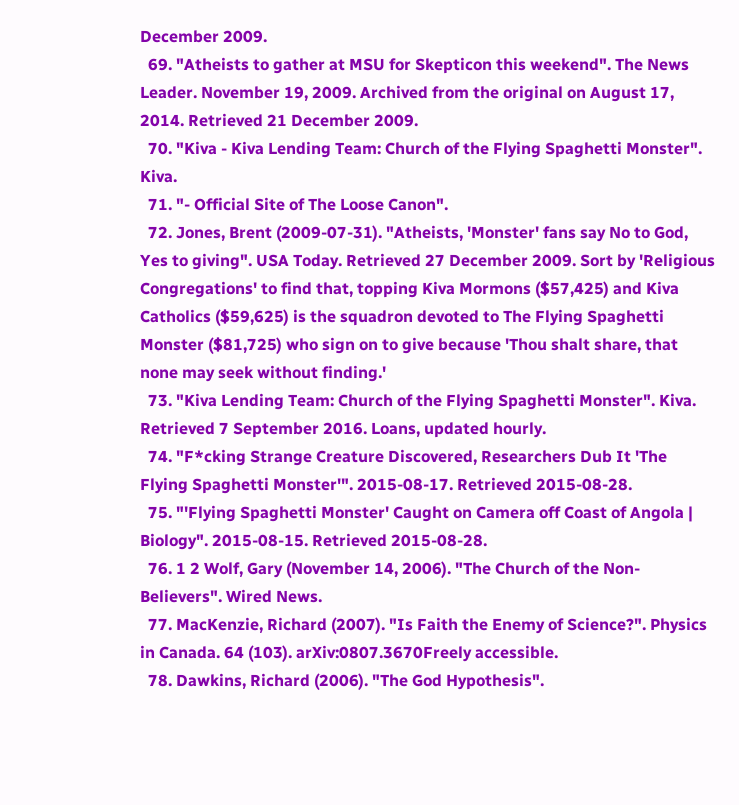December 2009.
  69. "Atheists to gather at MSU for Skepticon this weekend". The News Leader. November 19, 2009. Archived from the original on August 17, 2014. Retrieved 21 December 2009.
  70. "Kiva - Kiva Lending Team: Church of the Flying Spaghetti Monster". Kiva.
  71. "- Official Site of The Loose Canon".
  72. Jones, Brent (2009-07-31). "Atheists, 'Monster' fans say No to God, Yes to giving". USA Today. Retrieved 27 December 2009. Sort by 'Religious Congregations' to find that, topping Kiva Mormons ($57,425) and Kiva Catholics ($59,625) is the squadron devoted to The Flying Spaghetti Monster ($81,725) who sign on to give because 'Thou shalt share, that none may seek without finding.'
  73. "Kiva Lending Team: Church of the Flying Spaghetti Monster". Kiva. Retrieved 7 September 2016. Loans, updated hourly.
  74. "F*cking Strange Creature Discovered, Researchers Dub It 'The Flying Spaghetti Monster'". 2015-08-17. Retrieved 2015-08-28.
  75. "'Flying Spaghetti Monster' Caught on Camera off Coast of Angola | Biology". 2015-08-15. Retrieved 2015-08-28.
  76. 1 2 Wolf, Gary (November 14, 2006). "The Church of the Non-Believers". Wired News.
  77. MacKenzie, Richard (2007). "Is Faith the Enemy of Science?". Physics in Canada. 64 (103). arXiv:0807.3670Freely accessible.
  78. Dawkins, Richard (2006). "The God Hypothesis".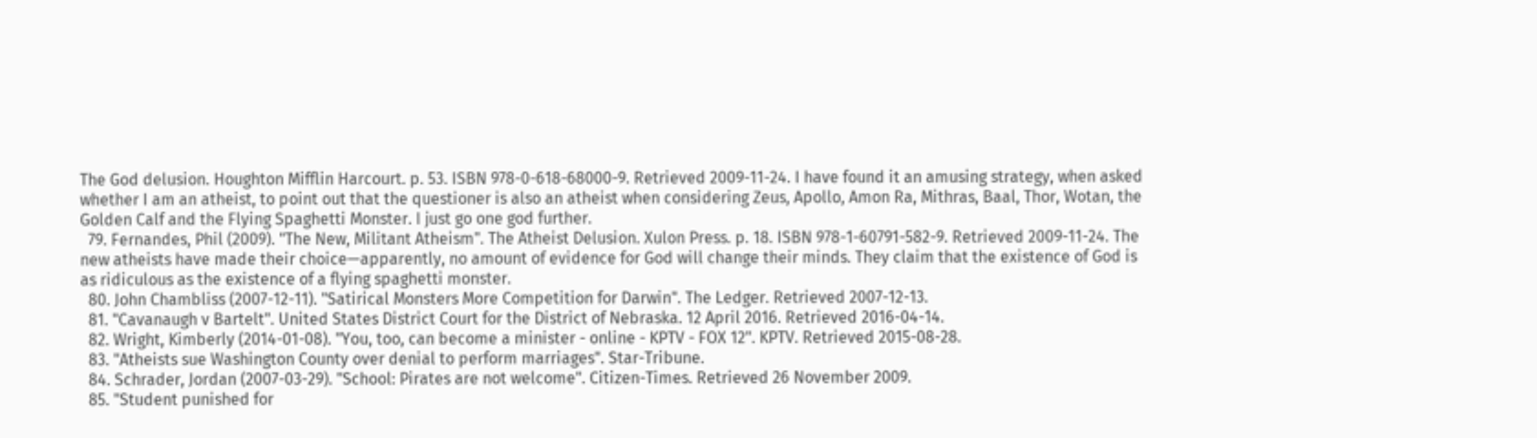The God delusion. Houghton Mifflin Harcourt. p. 53. ISBN 978-0-618-68000-9. Retrieved 2009-11-24. I have found it an amusing strategy, when asked whether I am an atheist, to point out that the questioner is also an atheist when considering Zeus, Apollo, Amon Ra, Mithras, Baal, Thor, Wotan, the Golden Calf and the Flying Spaghetti Monster. I just go one god further.
  79. Fernandes, Phil (2009). "The New, Militant Atheism". The Atheist Delusion. Xulon Press. p. 18. ISBN 978-1-60791-582-9. Retrieved 2009-11-24. The new atheists have made their choice—apparently, no amount of evidence for God will change their minds. They claim that the existence of God is as ridiculous as the existence of a flying spaghetti monster.
  80. John Chambliss (2007-12-11). "Satirical Monsters More Competition for Darwin". The Ledger. Retrieved 2007-12-13.
  81. "Cavanaugh v Bartelt". United States District Court for the District of Nebraska. 12 April 2016. Retrieved 2016-04-14.
  82. Wright, Kimberly (2014-01-08). "You, too, can become a minister - online - KPTV - FOX 12". KPTV. Retrieved 2015-08-28.
  83. "Atheists sue Washington County over denial to perform marriages". Star-Tribune.
  84. Schrader, Jordan (2007-03-29). "School: Pirates are not welcome". Citizen-Times. Retrieved 26 November 2009.
  85. "Student punished for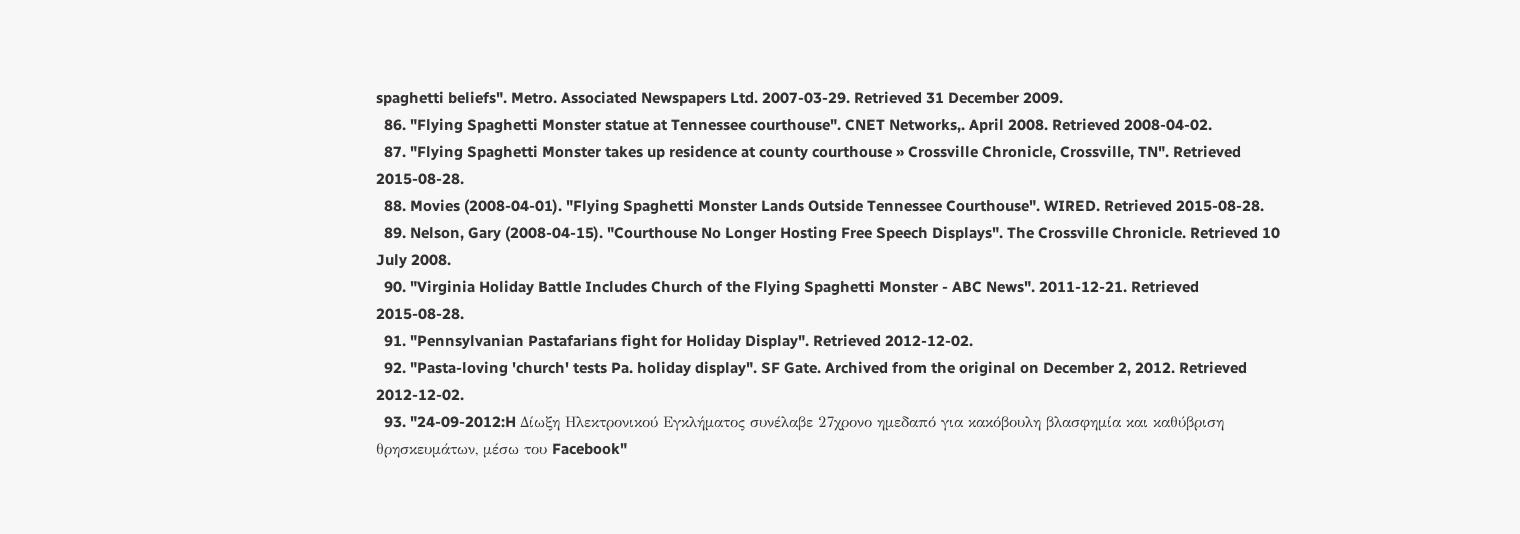spaghetti beliefs". Metro. Associated Newspapers Ltd. 2007-03-29. Retrieved 31 December 2009.
  86. "Flying Spaghetti Monster statue at Tennessee courthouse". CNET Networks,. April 2008. Retrieved 2008-04-02.
  87. "Flying Spaghetti Monster takes up residence at county courthouse » Crossville Chronicle, Crossville, TN". Retrieved 2015-08-28.
  88. Movies (2008-04-01). "Flying Spaghetti Monster Lands Outside Tennessee Courthouse". WIRED. Retrieved 2015-08-28.
  89. Nelson, Gary (2008-04-15). "Courthouse No Longer Hosting Free Speech Displays". The Crossville Chronicle. Retrieved 10 July 2008.
  90. "Virginia Holiday Battle Includes Church of the Flying Spaghetti Monster - ABC News". 2011-12-21. Retrieved 2015-08-28.
  91. "Pennsylvanian Pastafarians fight for Holiday Display". Retrieved 2012-12-02.
  92. "Pasta-loving 'church' tests Pa. holiday display". SF Gate. Archived from the original on December 2, 2012. Retrieved 2012-12-02.
  93. "24-09-2012:H Δίωξη Ηλεκτρονικού Εγκλήματος συνέλαβε 27χρονο ημεδαπό για κακόβουλη βλασφημία και καθύβριση θρησκευμάτων, μέσω του Facebook"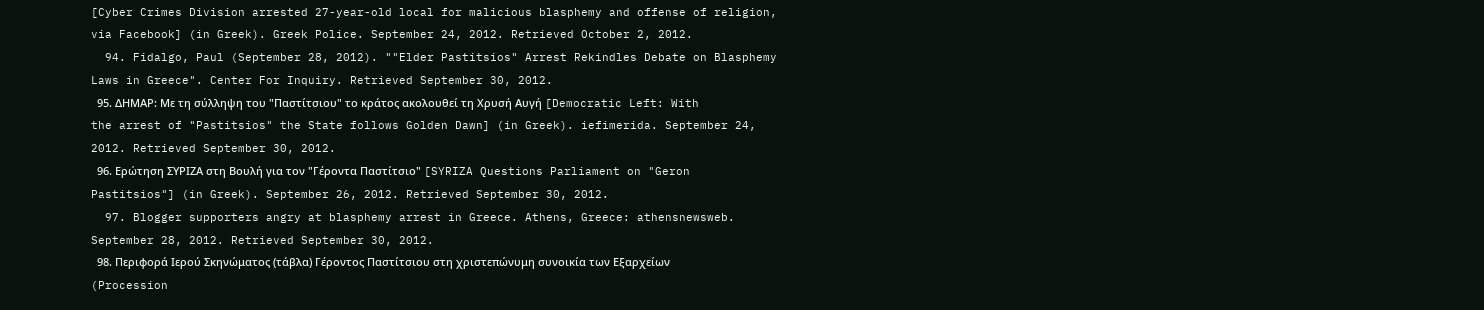[Cyber Crimes Division arrested 27-year-old local for malicious blasphemy and offense of religion, via Facebook] (in Greek). Greek Police. September 24, 2012. Retrieved October 2, 2012.
  94. Fidalgo, Paul (September 28, 2012). ""Elder Pastitsios" Arrest Rekindles Debate on Blasphemy Laws in Greece". Center For Inquiry. Retrieved September 30, 2012.
  95. ΔΗΜΑΡ: Με τη σύλληψη του "Παστίτσιου" το κράτος ακολουθεί τη Χρυσή Αυγή [Democratic Left: With the arrest of "Pastitsios" the State follows Golden Dawn] (in Greek). iefimerida. September 24, 2012. Retrieved September 30, 2012.
  96. Ερώτηση ΣΥΡΙΖΑ στη Βουλή για τον "Γέροντα Παστίτσιο" [SYRIZA Questions Parliament on "Geron Pastitsios"] (in Greek). September 26, 2012. Retrieved September 30, 2012.
  97. Blogger supporters angry at blasphemy arrest in Greece. Athens, Greece: athensnewsweb. September 28, 2012. Retrieved September 30, 2012.
  98. Περιφορά Ιερού Σκηνώματος (τάβλα) Γέροντος Παστίτσιου στη χριστεπώνυμη συνοικία των Εξαρχείων (Procession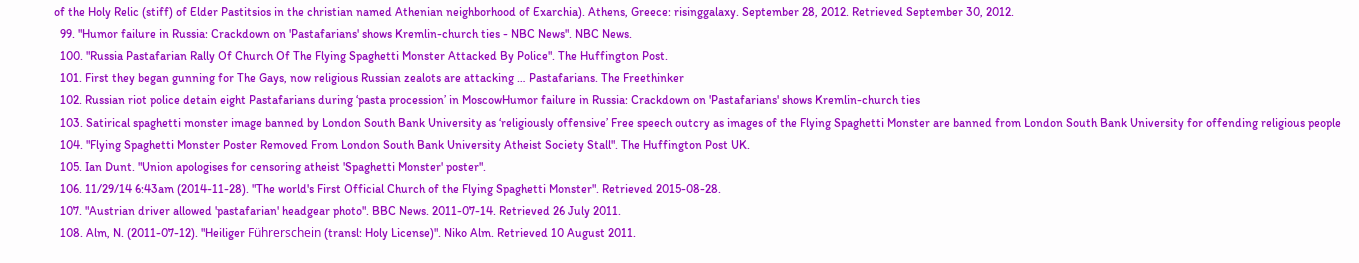of the Holy Relic (stiff) of Elder Pastitsios in the christian named Athenian neighborhood of Exarchia). Athens, Greece: risinggalaxy. September 28, 2012. Retrieved September 30, 2012.
  99. "Humor failure in Russia: Crackdown on 'Pastafarians' shows Kremlin-church ties - NBC News". NBC News.
  100. "Russia Pastafarian Rally Of Church Of The Flying Spaghetti Monster Attacked By Police". The Huffington Post.
  101. First they began gunning for The Gays, now religious Russian zealots are attacking … Pastafarians. The Freethinker
  102. Russian riot police detain eight Pastafarians during ‘pasta procession’ in MoscowHumor failure in Russia: Crackdown on 'Pastafarians' shows Kremlin-church ties
  103. Satirical spaghetti monster image banned by London South Bank University as ‘religiously offensive’ Free speech outcry as images of the Flying Spaghetti Monster are banned from London South Bank University for offending religious people
  104. "Flying Spaghetti Monster Poster Removed From London South Bank University Atheist Society Stall". The Huffington Post UK.
  105. Ian Dunt. "Union apologises for censoring atheist 'Spaghetti Monster' poster".
  106. 11/29/14 6:43am (2014-11-28). "The world's First Official Church of the Flying Spaghetti Monster". Retrieved 2015-08-28.
  107. "Austrian driver allowed 'pastafarian' headgear photo". BBC News. 2011-07-14. Retrieved 26 July 2011.
  108. Alm, N. (2011-07-12). "Heiliger Führerschein (transl: Holy License)". Niko Alm. Retrieved 10 August 2011.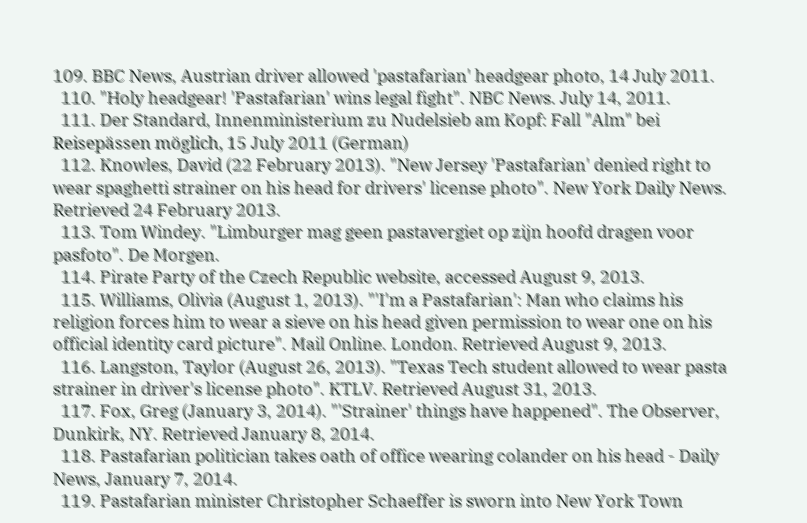109. BBC News, Austrian driver allowed 'pastafarian' headgear photo, 14 July 2011.
  110. "Holy headgear! 'Pastafarian' wins legal fight". NBC News. July 14, 2011.
  111. Der Standard, Innenministerium zu Nudelsieb am Kopf: Fall "Alm" bei Reisepässen möglich, 15 July 2011 (German)
  112. Knowles, David (22 February 2013). "New Jersey 'Pastafarian' denied right to wear spaghetti strainer on his head for drivers' license photo". New York Daily News. Retrieved 24 February 2013.
  113. Tom Windey. "Limburger mag geen pastavergiet op zijn hoofd dragen voor pasfoto". De Morgen.
  114. Pirate Party of the Czech Republic website, accessed August 9, 2013.
  115. Williams, Olivia (August 1, 2013). "'I'm a Pastafarian': Man who claims his religion forces him to wear a sieve on his head given permission to wear one on his official identity card picture". Mail Online. London. Retrieved August 9, 2013.
  116. Langston, Taylor (August 26, 2013). "Texas Tech student allowed to wear pasta strainer in driver's license photo". KTLV. Retrieved August 31, 2013.
  117. Fox, Greg (January 3, 2014). "'Strainer' things have happened". The Observer, Dunkirk, NY. Retrieved January 8, 2014.
  118. Pastafarian politician takes oath of office wearing colander on his head - Daily News, January 7, 2014.
  119. Pastafarian minister Christopher Schaeffer is sworn into New York Town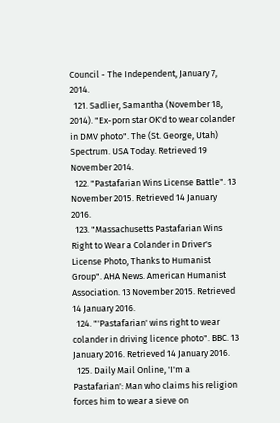Council - The Independent, January 7, 2014.
  121. Sadlier, Samantha (November 18, 2014). "Ex-porn star OK'd to wear colander in DMV photo". The (St. George, Utah) Spectrum. USA Today. Retrieved 19 November 2014.
  122. "Pastafarian Wins License Battle". 13 November 2015. Retrieved 14 January 2016.
  123. "Massachusetts Pastafarian Wins Right to Wear a Colander in Driver's License Photo, Thanks to Humanist Group". AHA News. American Humanist Association. 13 November 2015. Retrieved 14 January 2016.
  124. "'Pastafarian' wins right to wear colander in driving licence photo". BBC. 13 January 2016. Retrieved 14 January 2016.
  125. Daily Mail Online, 'I'm a Pastafarian': Man who claims his religion forces him to wear a sieve on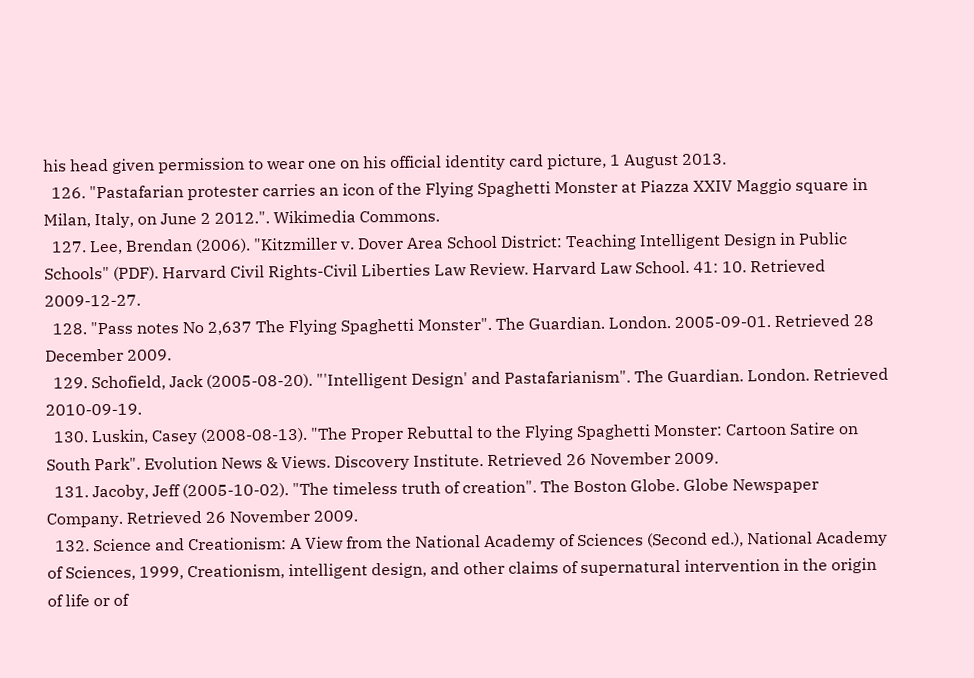his head given permission to wear one on his official identity card picture, 1 August 2013.
  126. "Pastafarian protester carries an icon of the Flying Spaghetti Monster at Piazza XXIV Maggio square in Milan, Italy, on June 2 2012.". Wikimedia Commons.
  127. Lee, Brendan (2006). "Kitzmiller v. Dover Area School District: Teaching Intelligent Design in Public Schools" (PDF). Harvard Civil Rights-Civil Liberties Law Review. Harvard Law School. 41: 10. Retrieved 2009-12-27.
  128. "Pass notes No 2,637 The Flying Spaghetti Monster". The Guardian. London. 2005-09-01. Retrieved 28 December 2009.
  129. Schofield, Jack (2005-08-20). "'Intelligent Design' and Pastafarianism". The Guardian. London. Retrieved 2010-09-19.
  130. Luskin, Casey (2008-08-13). "The Proper Rebuttal to the Flying Spaghetti Monster: Cartoon Satire on South Park". Evolution News & Views. Discovery Institute. Retrieved 26 November 2009.
  131. Jacoby, Jeff (2005-10-02). "The timeless truth of creation". The Boston Globe. Globe Newspaper Company. Retrieved 26 November 2009.
  132. Science and Creationism: A View from the National Academy of Sciences (Second ed.), National Academy of Sciences, 1999, Creationism, intelligent design, and other claims of supernatural intervention in the origin of life or of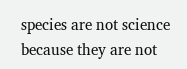species are not science because they are not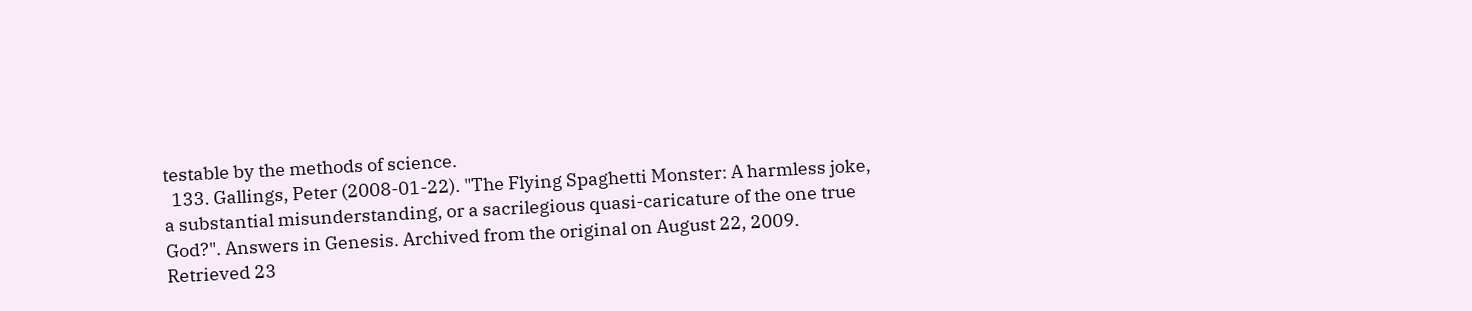testable by the methods of science.
  133. Gallings, Peter (2008-01-22). "The Flying Spaghetti Monster: A harmless joke, a substantial misunderstanding, or a sacrilegious quasi-caricature of the one true God?". Answers in Genesis. Archived from the original on August 22, 2009. Retrieved 23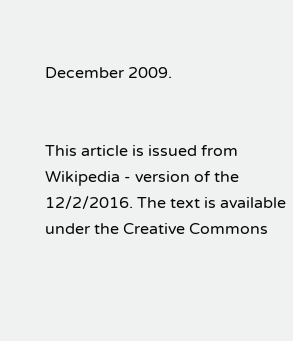December 2009.


This article is issued from Wikipedia - version of the 12/2/2016. The text is available under the Creative Commons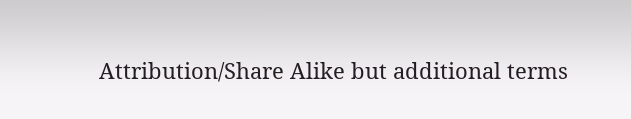Attribution/Share Alike but additional terms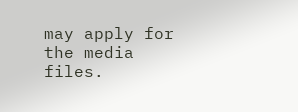may apply for the media files.